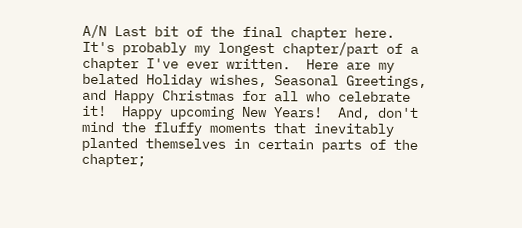A/N Last bit of the final chapter here.  It's probably my longest chapter/part of a chapter I've ever written.  Here are my belated Holiday wishes, Seasonal Greetings, and Happy Christmas for all who celebrate it!  Happy upcoming New Years!  And, don't mind the fluffy moments that inevitably planted themselves in certain parts of the chapter;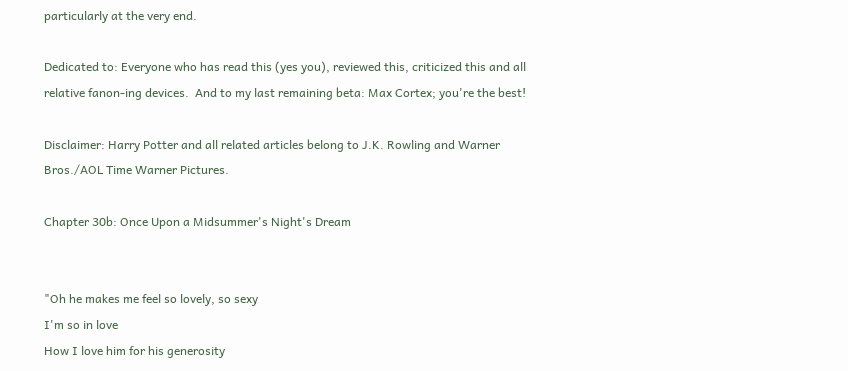particularly at the very end.

Dedicated to: Everyone who has read this (yes you), reviewed this, criticized this and all relative fanon-ing devices.  And to my last remaining beta: Max Cortex; you're the best!

Disclaimer: Harry Potter and all related articles belong to J.K. Rowling and Warner Bros./AOL Time Warner Pictures.

Chapter 30b: Once Upon a Midsummer's Night's Dream


"Oh he makes me feel so lovely, so sexy
I'm so in love
How I love him for his generosity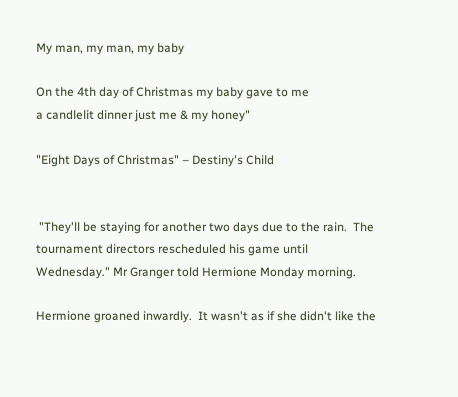My man, my man, my baby

On the 4th day of Christmas my baby gave to me
a candlelit dinner just me & my honey"

"Eight Days of Christmas" – Destiny's Child


 "They'll be staying for another two days due to the rain.  The tournament directors rescheduled his game until Wednesday." Mr Granger told Hermione Monday morning.

Hermione groaned inwardly.  It wasn't as if she didn't like the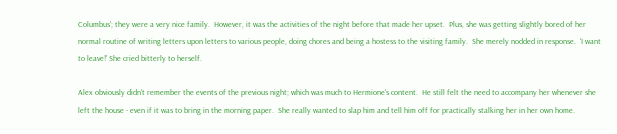Columbus'; they were a very nice family.  However, it was the activities of the night before that made her upset.  Plus, she was getting slightly bored of her normal routine of writing letters upon letters to various people, doing chores and being a hostess to the visiting family.  She merely nodded in response.  'I want to leave!' She cried bitterly to herself.

Alex obviously didn't remember the events of the previous night; which was much to Hermione's content.  He still felt the need to accompany her whenever she left the house - even if it was to bring in the morning paper.  She really wanted to slap him and tell him off for practically stalking her in her own home.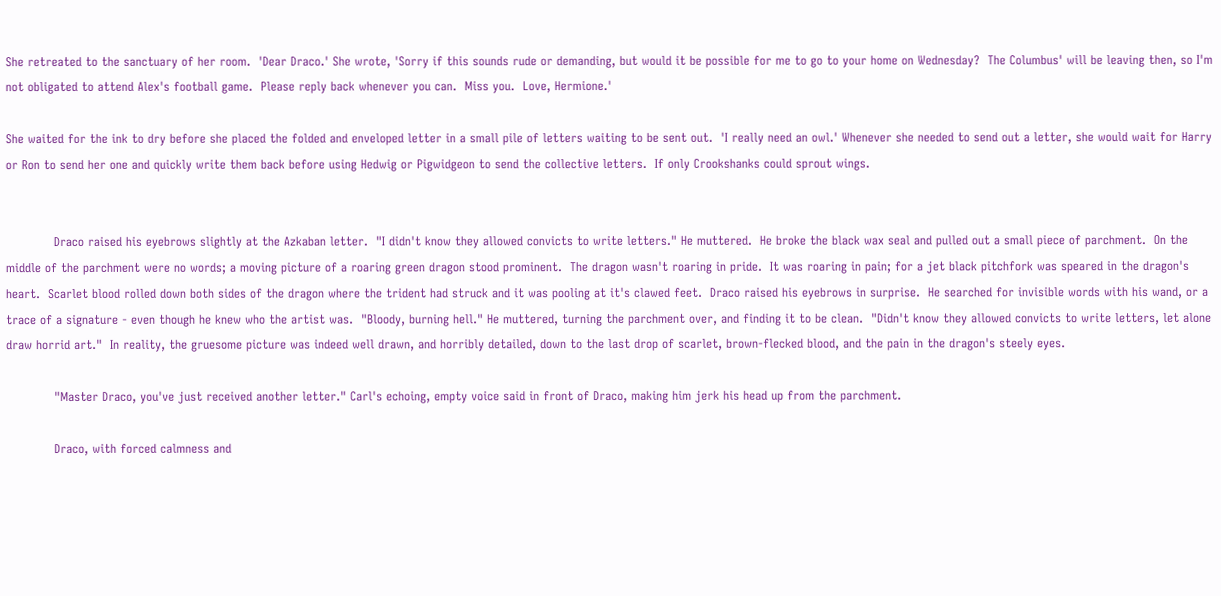She retreated to the sanctuary of her room.  'Dear Draco.' She wrote, 'Sorry if this sounds rude or demanding, but would it be possible for me to go to your home on Wednesday?  The Columbus' will be leaving then, so I'm not obligated to attend Alex's football game.  Please reply back whenever you can.  Miss you.  Love, Hermione.'

She waited for the ink to dry before she placed the folded and enveloped letter in a small pile of letters waiting to be sent out.  'I really need an owl.' Whenever she needed to send out a letter, she would wait for Harry or Ron to send her one and quickly write them back before using Hedwig or Pigwidgeon to send the collective letters.  If only Crookshanks could sprout wings.


            Draco raised his eyebrows slightly at the Azkaban letter.  "I didn't know they allowed convicts to write letters." He muttered.  He broke the black wax seal and pulled out a small piece of parchment.  On the middle of the parchment were no words; a moving picture of a roaring green dragon stood prominent.  The dragon wasn't roaring in pride.  It was roaring in pain; for a jet black pitchfork was speared in the dragon's heart.  Scarlet blood rolled down both sides of the dragon where the trident had struck and it was pooling at it's clawed feet.  Draco raised his eyebrows in surprise.  He searched for invisible words with his wand, or a trace of a signature - even though he knew who the artist was.  "Bloody, burning hell." He muttered, turning the parchment over, and finding it to be clean.  "Didn't know they allowed convicts to write letters, let alone draw horrid art."  In reality, the gruesome picture was indeed well drawn, and horribly detailed, down to the last drop of scarlet, brown-flecked blood, and the pain in the dragon's steely eyes.

            "Master Draco, you've just received another letter." Carl's echoing, empty voice said in front of Draco, making him jerk his head up from the parchment.

            Draco, with forced calmness and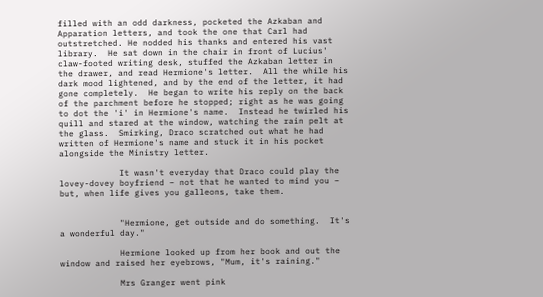filled with an odd darkness, pocketed the Azkaban and Apparation letters, and took the one that Carl had outstretched. He nodded his thanks and entered his vast library.  He sat down in the chair in front of Lucius' claw-footed writing desk, stuffed the Azkaban letter in the drawer, and read Hermione's letter.  All the while his dark mood lightened, and by the end of the letter, it had gone completely.  He began to write his reply on the back of the parchment before he stopped; right as he was going to dot the 'i' in Hermione's name.  Instead he twirled his quill and stared at the window, watching the rain pelt at the glass.  Smirking, Draco scratched out what he had written of Hermione's name and stuck it in his pocket alongside the Ministry letter.

            It wasn't everyday that Draco could play the lovey-dovey boyfriend – not that he wanted to mind you – but, when life gives you galleons, take them.


            "Hermione, get outside and do something.  It's a wonderful day."

            Hermione looked up from her book and out the window and raised her eyebrows, "Mum, it's raining."

            Mrs Granger went pink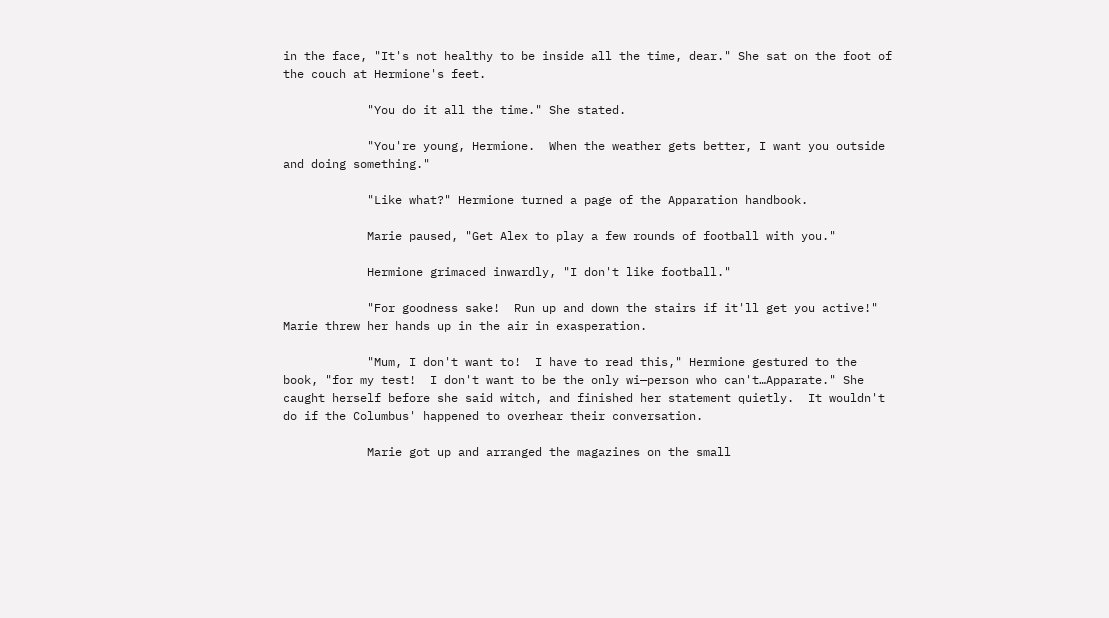in the face, "It's not healthy to be inside all the time, dear." She sat on the foot of the couch at Hermione's feet.

            "You do it all the time." She stated.

            "You're young, Hermione.  When the weather gets better, I want you outside and doing something."

            "Like what?" Hermione turned a page of the Apparation handbook.

            Marie paused, "Get Alex to play a few rounds of football with you."

            Hermione grimaced inwardly, "I don't like football."

            "For goodness sake!  Run up and down the stairs if it'll get you active!" Marie threw her hands up in the air in exasperation.

            "Mum, I don't want to!  I have to read this," Hermione gestured to the book, "for my test!  I don't want to be the only wi—person who can't…Apparate." She caught herself before she said witch, and finished her statement quietly.  It wouldn't do if the Columbus' happened to overhear their conversation.

            Marie got up and arranged the magazines on the small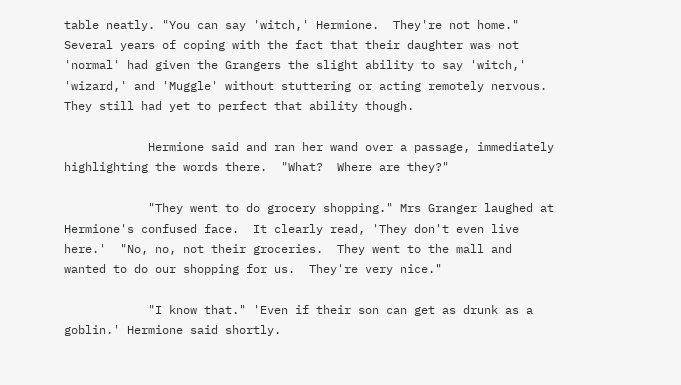table neatly. "You can say 'witch,' Hermione.  They're not home."  Several years of coping with the fact that their daughter was not 'normal' had given the Grangers the slight ability to say 'witch,' 'wizard,' and 'Muggle' without stuttering or acting remotely nervous.  They still had yet to perfect that ability though.

            Hermione said and ran her wand over a passage, immediately highlighting the words there.  "What?  Where are they?"

            "They went to do grocery shopping." Mrs Granger laughed at Hermione's confused face.  It clearly read, 'They don't even live here.'  "No, no, not their groceries.  They went to the mall and wanted to do our shopping for us.  They're very nice."

            "I know that." 'Even if their son can get as drunk as a goblin.' Hermione said shortly.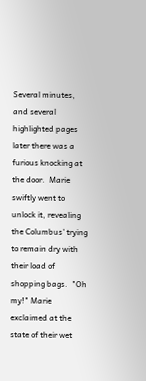Several minutes, and several highlighted pages later there was a furious knocking at the door.  Marie swiftly went to unlock it, revealing the Columbus' trying to remain dry with their load of shopping bags.  "Oh my!" Marie exclaimed at the state of their wet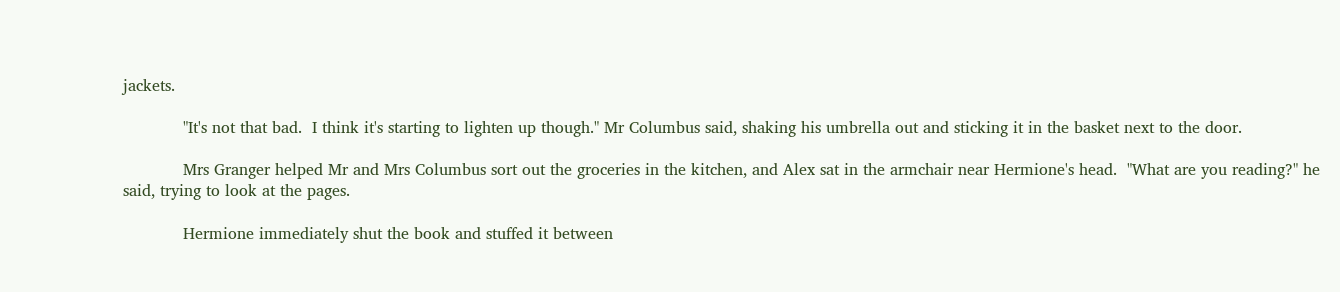jackets.

            "It's not that bad.  I think it's starting to lighten up though." Mr Columbus said, shaking his umbrella out and sticking it in the basket next to the door.

            Mrs Granger helped Mr and Mrs Columbus sort out the groceries in the kitchen, and Alex sat in the armchair near Hermione's head.  "What are you reading?" he said, trying to look at the pages.

            Hermione immediately shut the book and stuffed it between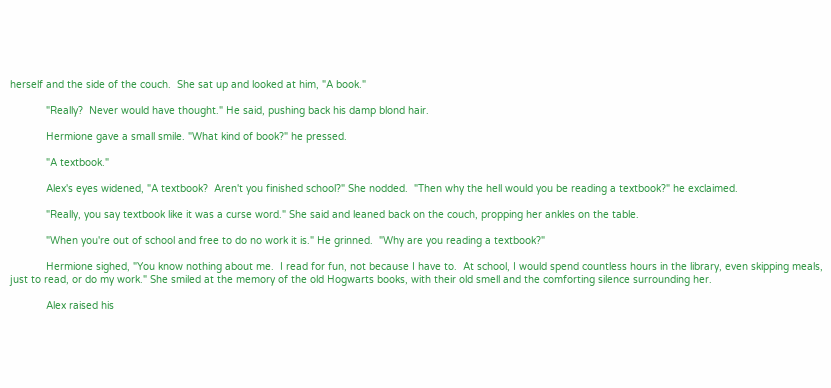herself and the side of the couch.  She sat up and looked at him, "A book."

            "Really?  Never would have thought." He said, pushing back his damp blond hair.

            Hermione gave a small smile. "What kind of book?" he pressed.

            "A textbook."

            Alex's eyes widened, "A textbook?  Aren't you finished school?" She nodded.  "Then why the hell would you be reading a textbook?" he exclaimed.

            "Really, you say textbook like it was a curse word." She said and leaned back on the couch, propping her ankles on the table.

            "When you're out of school and free to do no work it is." He grinned.  "Why are you reading a textbook?"

            Hermione sighed, "You know nothing about me.  I read for fun, not because I have to.  At school, I would spend countless hours in the library, even skipping meals, just to read, or do my work." She smiled at the memory of the old Hogwarts books, with their old smell and the comforting silence surrounding her.

            Alex raised his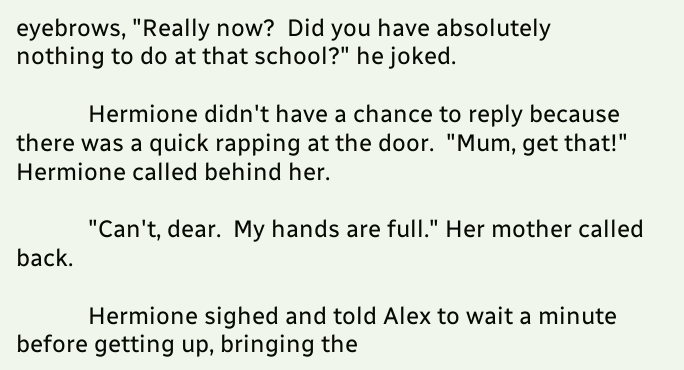eyebrows, "Really now?  Did you have absolutely nothing to do at that school?" he joked.

            Hermione didn't have a chance to reply because there was a quick rapping at the door.  "Mum, get that!" Hermione called behind her.

            "Can't, dear.  My hands are full." Her mother called back.

            Hermione sighed and told Alex to wait a minute before getting up, bringing the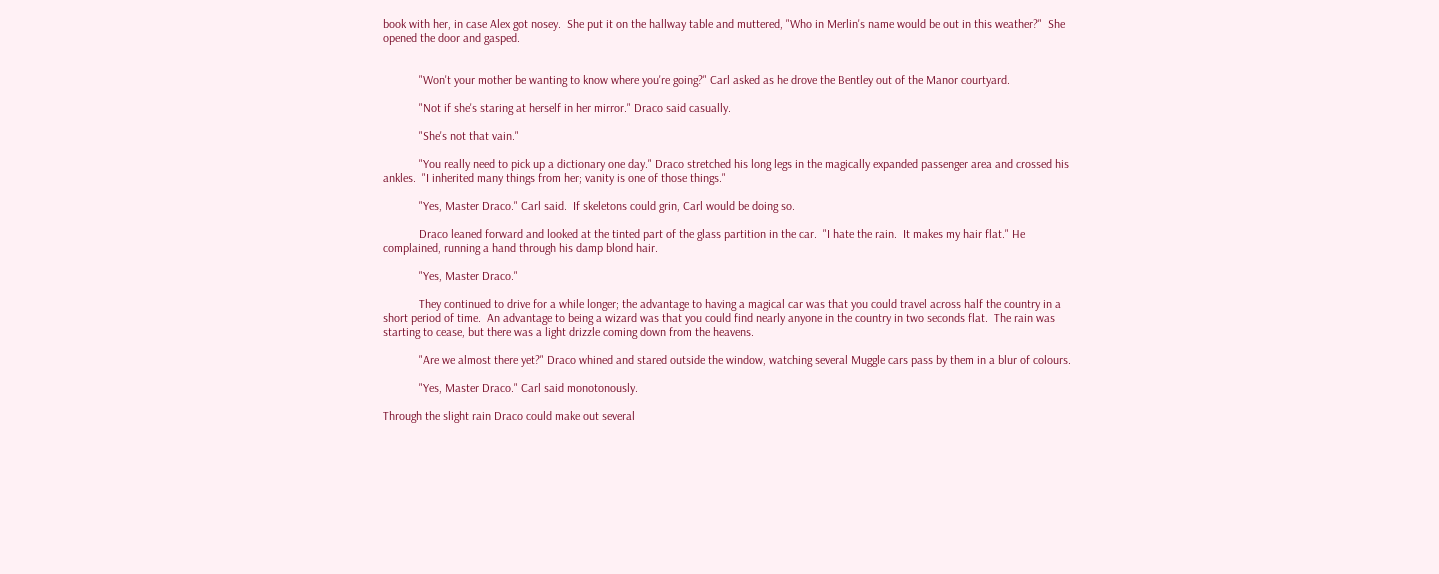book with her, in case Alex got nosey.  She put it on the hallway table and muttered, "Who in Merlin's name would be out in this weather?"  She opened the door and gasped.


            "Won't your mother be wanting to know where you're going?" Carl asked as he drove the Bentley out of the Manor courtyard.

            "Not if she's staring at herself in her mirror." Draco said casually.

            "She's not that vain."

            "You really need to pick up a dictionary one day." Draco stretched his long legs in the magically expanded passenger area and crossed his ankles.  "I inherited many things from her; vanity is one of those things."

            "Yes, Master Draco." Carl said.  If skeletons could grin, Carl would be doing so.

            Draco leaned forward and looked at the tinted part of the glass partition in the car.  "I hate the rain.  It makes my hair flat." He complained, running a hand through his damp blond hair.

            "Yes, Master Draco."

            They continued to drive for a while longer; the advantage to having a magical car was that you could travel across half the country in a short period of time.  An advantage to being a wizard was that you could find nearly anyone in the country in two seconds flat.  The rain was starting to cease, but there was a light drizzle coming down from the heavens.

            "Are we almost there yet?" Draco whined and stared outside the window, watching several Muggle cars pass by them in a blur of colours.

            "Yes, Master Draco." Carl said monotonously.

Through the slight rain Draco could make out several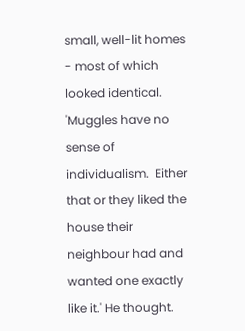small, well-lit homes - most of which looked identical.  'Muggles have no sense of individualism.  Either that or they liked the house their neighbour had and wanted one exactly like it.' He thought.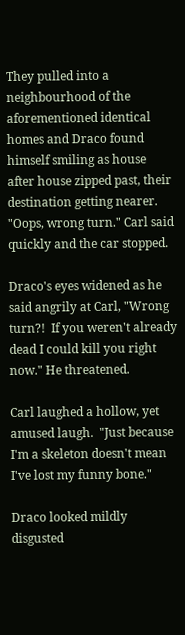They pulled into a neighbourhood of the aforementioned identical homes and Draco found himself smiling as house after house zipped past, their destination getting nearer.  "Oops, wrong turn." Carl said quickly and the car stopped.

Draco's eyes widened as he said angrily at Carl, "Wrong turn?!  If you weren't already dead I could kill you right now." He threatened.

Carl laughed a hollow, yet amused laugh.  "Just because I'm a skeleton doesn't mean I've lost my funny bone."

Draco looked mildly disgusted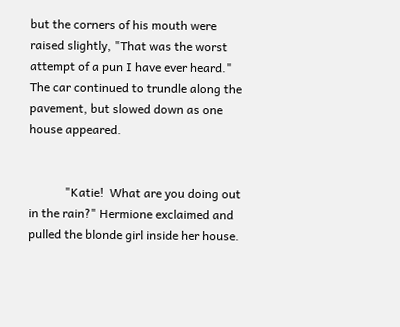but the corners of his mouth were raised slightly, "That was the worst attempt of a pun I have ever heard." The car continued to trundle along the pavement, but slowed down as one house appeared.


            "Katie!  What are you doing out in the rain?" Hermione exclaimed and pulled the blonde girl inside her house.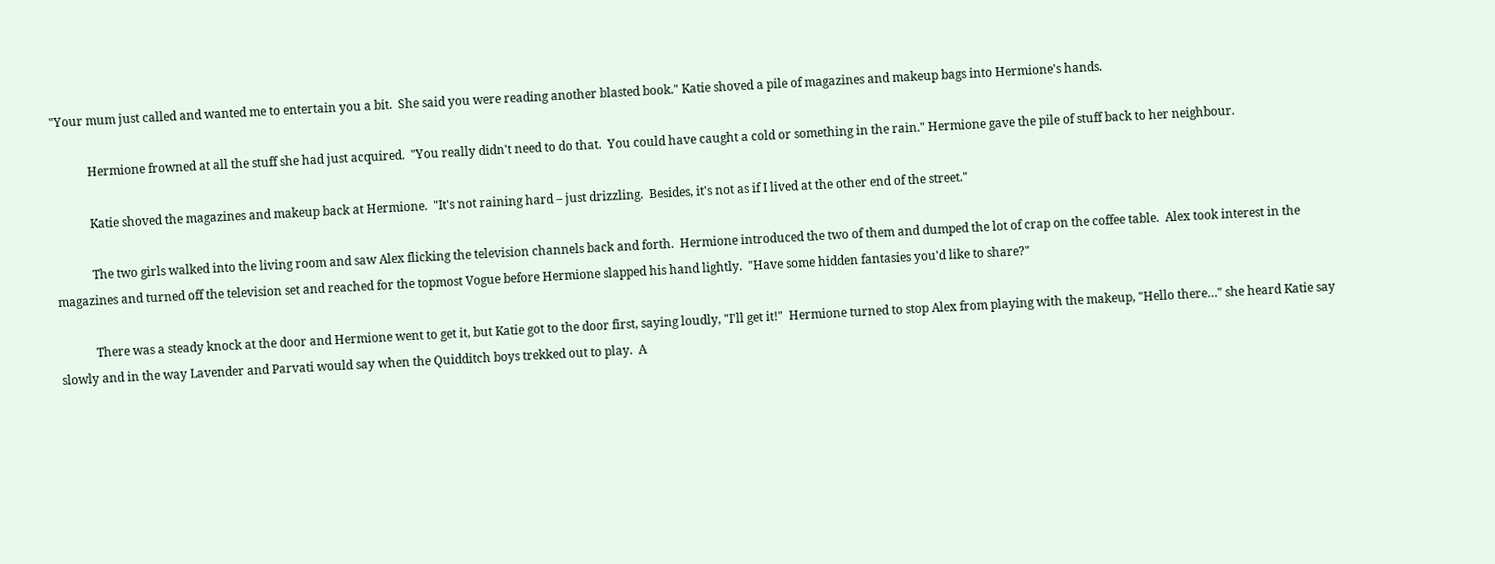"Your mum just called and wanted me to entertain you a bit.  She said you were reading another blasted book." Katie shoved a pile of magazines and makeup bags into Hermione's hands.

            Hermione frowned at all the stuff she had just acquired.  "You really didn't need to do that.  You could have caught a cold or something in the rain." Hermione gave the pile of stuff back to her neighbour.

            Katie shoved the magazines and makeup back at Hermione.  "It's not raining hard – just drizzling.  Besides, it's not as if I lived at the other end of the street."

            The two girls walked into the living room and saw Alex flicking the television channels back and forth.  Hermione introduced the two of them and dumped the lot of crap on the coffee table.  Alex took interest in the magazines and turned off the television set and reached for the topmost Vogue before Hermione slapped his hand lightly.  "Have some hidden fantasies you'd like to share?"

            There was a steady knock at the door and Hermione went to get it, but Katie got to the door first, saying loudly, "I'll get it!"  Hermione turned to stop Alex from playing with the makeup, "Hello there…" she heard Katie say slowly and in the way Lavender and Parvati would say when the Quidditch boys trekked out to play.  A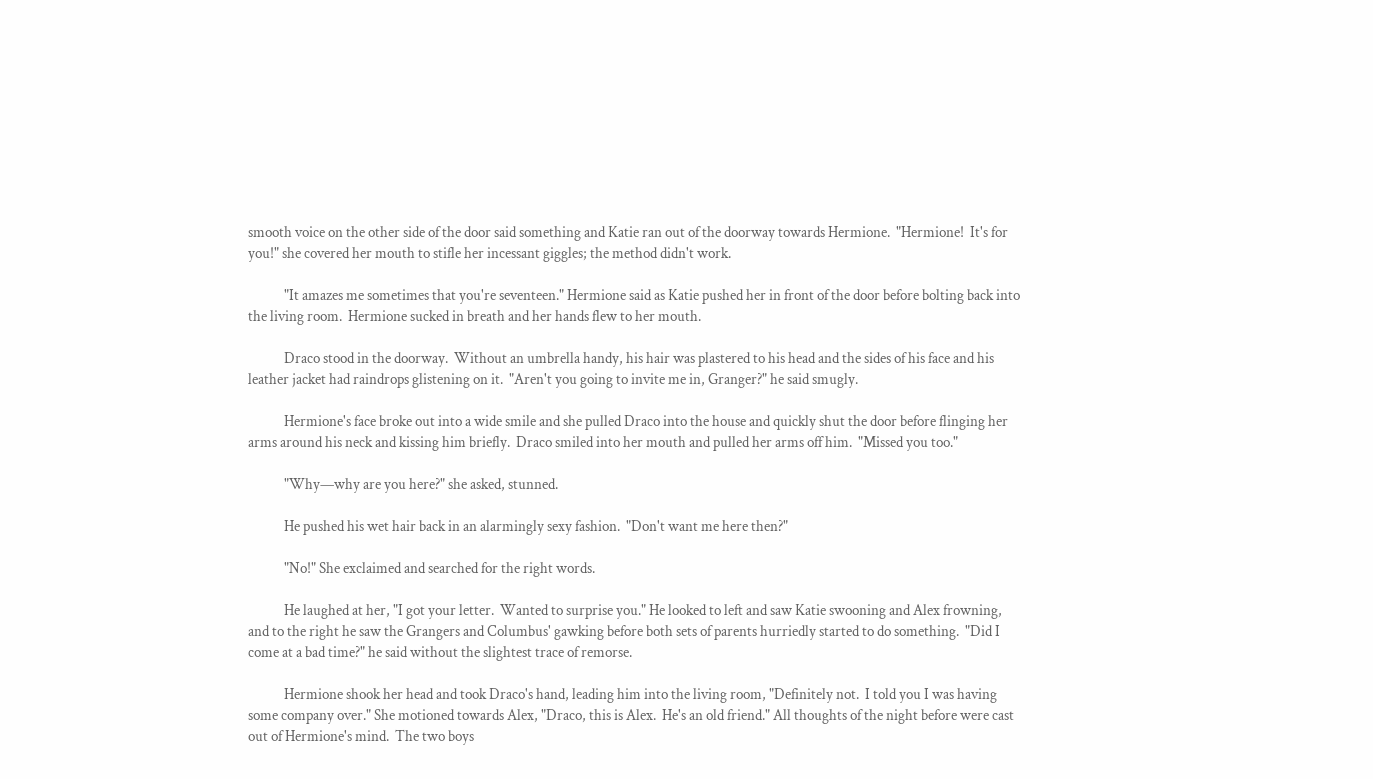smooth voice on the other side of the door said something and Katie ran out of the doorway towards Hermione.  "Hermione!  It's for you!" she covered her mouth to stifle her incessant giggles; the method didn't work.

            "It amazes me sometimes that you're seventeen." Hermione said as Katie pushed her in front of the door before bolting back into the living room.  Hermione sucked in breath and her hands flew to her mouth.

            Draco stood in the doorway.  Without an umbrella handy, his hair was plastered to his head and the sides of his face and his leather jacket had raindrops glistening on it.  "Aren't you going to invite me in, Granger?" he said smugly.

            Hermione's face broke out into a wide smile and she pulled Draco into the house and quickly shut the door before flinging her arms around his neck and kissing him briefly.  Draco smiled into her mouth and pulled her arms off him.  "Missed you too."

            "Why—why are you here?" she asked, stunned.

            He pushed his wet hair back in an alarmingly sexy fashion.  "Don't want me here then?"

            "No!" She exclaimed and searched for the right words.

            He laughed at her, "I got your letter.  Wanted to surprise you." He looked to left and saw Katie swooning and Alex frowning, and to the right he saw the Grangers and Columbus' gawking before both sets of parents hurriedly started to do something.  "Did I come at a bad time?" he said without the slightest trace of remorse.

            Hermione shook her head and took Draco's hand, leading him into the living room, "Definitely not.  I told you I was having some company over." She motioned towards Alex, "Draco, this is Alex.  He's an old friend." All thoughts of the night before were cast out of Hermione's mind.  The two boys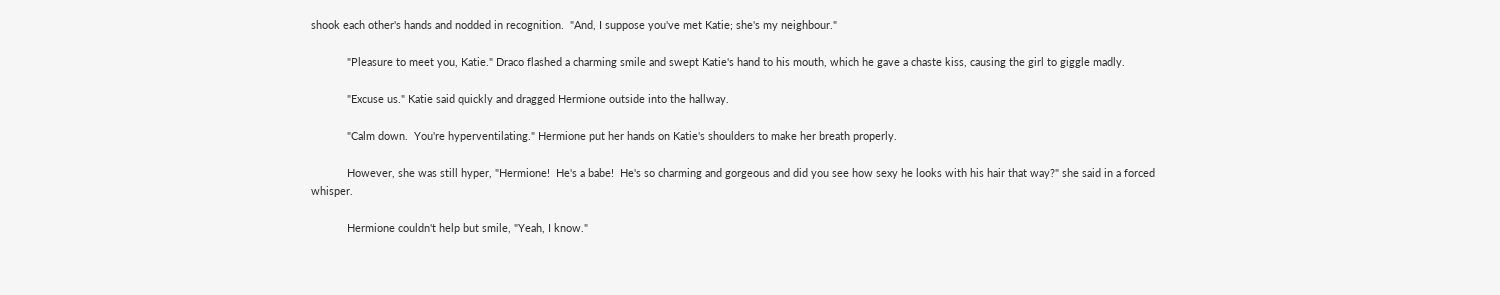shook each other's hands and nodded in recognition.  "And, I suppose you've met Katie; she's my neighbour."

            "Pleasure to meet you, Katie." Draco flashed a charming smile and swept Katie's hand to his mouth, which he gave a chaste kiss, causing the girl to giggle madly.

            "Excuse us." Katie said quickly and dragged Hermione outside into the hallway.

            "Calm down.  You're hyperventilating." Hermione put her hands on Katie's shoulders to make her breath properly.

            However, she was still hyper, "Hermione!  He's a babe!  He's so charming and gorgeous and did you see how sexy he looks with his hair that way?" she said in a forced whisper.

            Hermione couldn't help but smile, "Yeah, I know."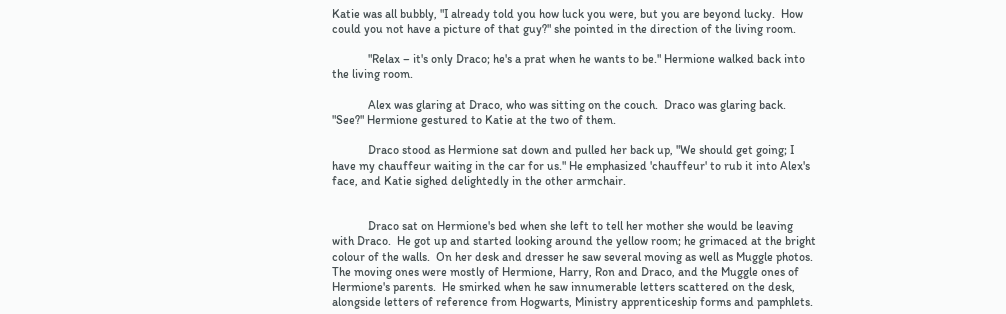Katie was all bubbly, "I already told you how luck you were, but you are beyond lucky.  How could you not have a picture of that guy?" she pointed in the direction of the living room.

            "Relax – it's only Draco; he's a prat when he wants to be." Hermione walked back into the living room.

            Alex was glaring at Draco, who was sitting on the couch.  Draco was glaring back.  "See?" Hermione gestured to Katie at the two of them.

            Draco stood as Hermione sat down and pulled her back up, "We should get going; I have my chauffeur waiting in the car for us." He emphasized 'chauffeur' to rub it into Alex's face, and Katie sighed delightedly in the other armchair.


            Draco sat on Hermione's bed when she left to tell her mother she would be leaving with Draco.  He got up and started looking around the yellow room; he grimaced at the bright colour of the walls.  On her desk and dresser he saw several moving as well as Muggle photos.  The moving ones were mostly of Hermione, Harry, Ron and Draco, and the Muggle ones of Hermione's parents.  He smirked when he saw innumerable letters scattered on the desk, alongside letters of reference from Hogwarts, Ministry apprenticeship forms and pamphlets.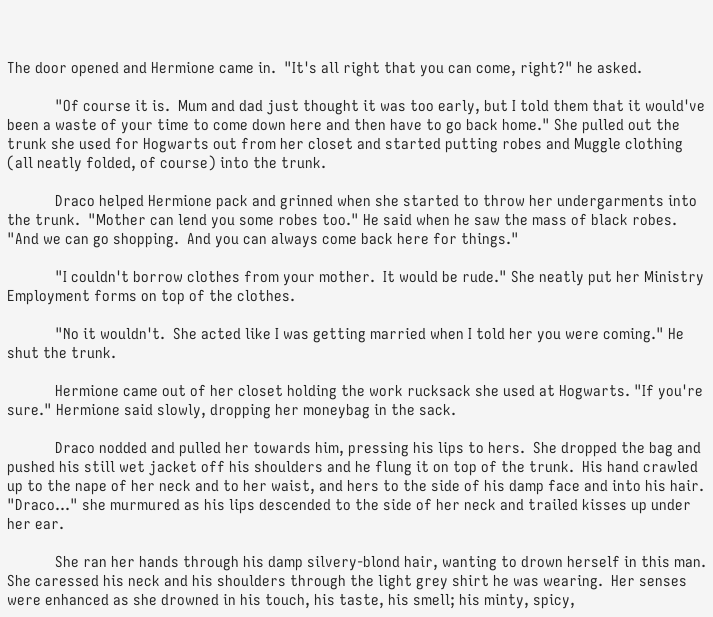The door opened and Hermione came in.  "It's all right that you can come, right?" he asked.

            "Of course it is.  Mum and dad just thought it was too early, but I told them that it would've been a waste of your time to come down here and then have to go back home." She pulled out the trunk she used for Hogwarts out from her closet and started putting robes and Muggle clothing (all neatly folded, of course) into the trunk.

            Draco helped Hermione pack and grinned when she started to throw her undergarments into the trunk.  "Mother can lend you some robes too." He said when he saw the mass of black robes.  "And we can go shopping.  And you can always come back here for things."

            "I couldn't borrow clothes from your mother.  It would be rude." She neatly put her Ministry Employment forms on top of the clothes.

            "No it wouldn't.  She acted like I was getting married when I told her you were coming." He shut the trunk.

            Hermione came out of her closet holding the work rucksack she used at Hogwarts. "If you're sure." Hermione said slowly, dropping her moneybag in the sack.

            Draco nodded and pulled her towards him, pressing his lips to hers.  She dropped the bag and pushed his still wet jacket off his shoulders and he flung it on top of the trunk.  His hand crawled up to the nape of her neck and to her waist, and hers to the side of his damp face and into his hair.  "Draco…" she murmured as his lips descended to the side of her neck and trailed kisses up under her ear.

            She ran her hands through his damp silvery-blond hair, wanting to drown herself in this man.  She caressed his neck and his shoulders through the light grey shirt he was wearing.  Her senses were enhanced as she drowned in his touch, his taste, his smell; his minty, spicy,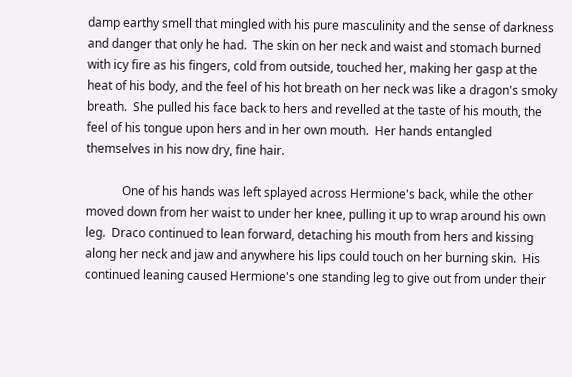damp earthy smell that mingled with his pure masculinity and the sense of darkness and danger that only he had.  The skin on her neck and waist and stomach burned with icy fire as his fingers, cold from outside, touched her, making her gasp at the heat of his body, and the feel of his hot breath on her neck was like a dragon's smoky breath.  She pulled his face back to hers and revelled at the taste of his mouth, the feel of his tongue upon hers and in her own mouth.  Her hands entangled themselves in his now dry, fine hair.

            One of his hands was left splayed across Hermione's back, while the other moved down from her waist to under her knee, pulling it up to wrap around his own leg.  Draco continued to lean forward, detaching his mouth from hers and kissing along her neck and jaw and anywhere his lips could touch on her burning skin.  His continued leaning caused Hermione's one standing leg to give out from under their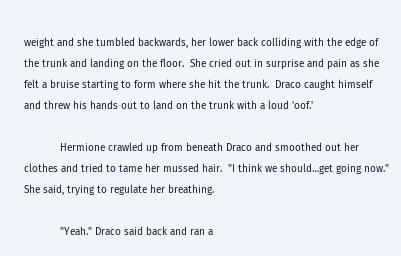weight and she tumbled backwards, her lower back colliding with the edge of the trunk and landing on the floor.  She cried out in surprise and pain as she felt a bruise starting to form where she hit the trunk.  Draco caught himself and threw his hands out to land on the trunk with a loud 'oof.'

            Hermione crawled up from beneath Draco and smoothed out her clothes and tried to tame her mussed hair.  "I think we should…get going now." She said, trying to regulate her breathing.

            "Yeah." Draco said back and ran a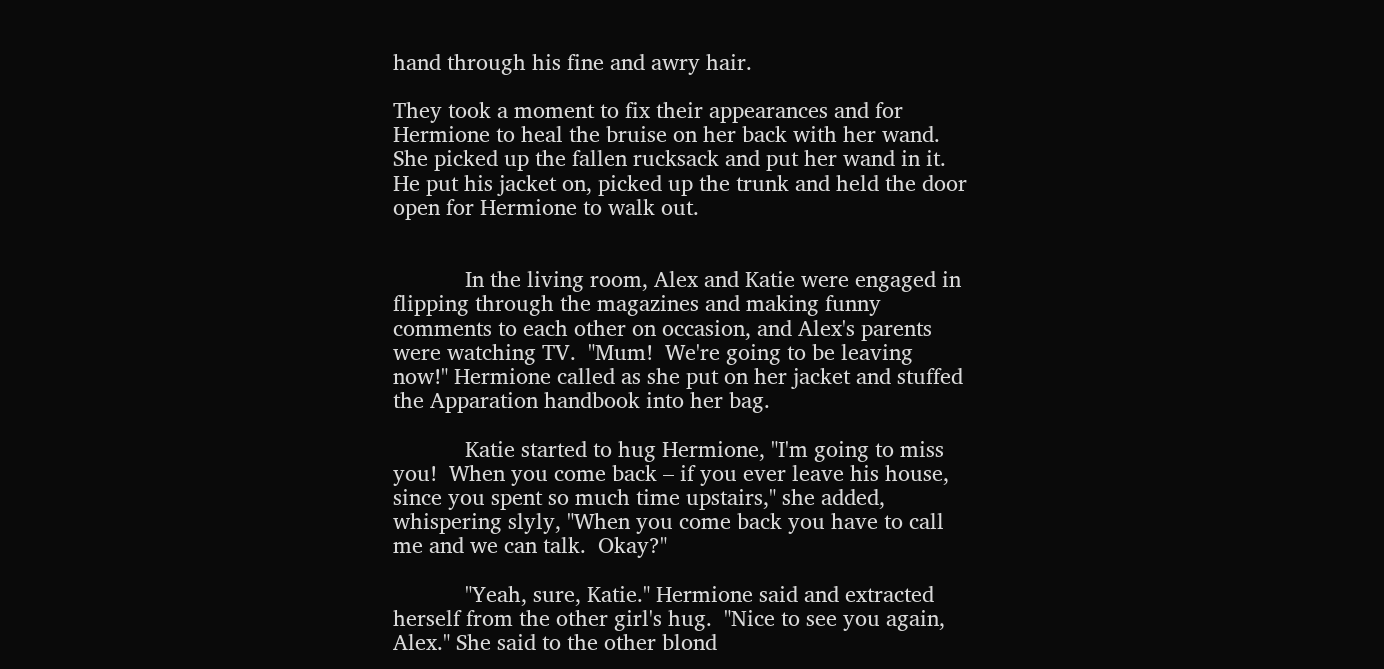hand through his fine and awry hair.

They took a moment to fix their appearances and for Hermione to heal the bruise on her back with her wand.  She picked up the fallen rucksack and put her wand in it.  He put his jacket on, picked up the trunk and held the door open for Hermione to walk out.


            In the living room, Alex and Katie were engaged in flipping through the magazines and making funny comments to each other on occasion, and Alex's parents were watching TV.  "Mum!  We're going to be leaving now!" Hermione called as she put on her jacket and stuffed the Apparation handbook into her bag.

            Katie started to hug Hermione, "I'm going to miss you!  When you come back – if you ever leave his house, since you spent so much time upstairs," she added, whispering slyly, "When you come back you have to call me and we can talk.  Okay?"

            "Yeah, sure, Katie." Hermione said and extracted herself from the other girl's hug.  "Nice to see you again, Alex." She said to the other blond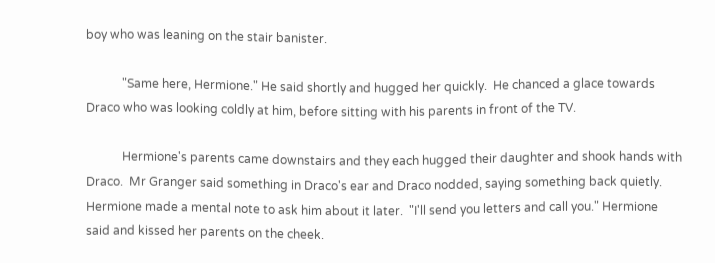boy who was leaning on the stair banister.

            "Same here, Hermione." He said shortly and hugged her quickly.  He chanced a glace towards Draco who was looking coldly at him, before sitting with his parents in front of the TV.

            Hermione's parents came downstairs and they each hugged their daughter and shook hands with Draco.  Mr Granger said something in Draco's ear and Draco nodded, saying something back quietly.  Hermione made a mental note to ask him about it later.  "I'll send you letters and call you." Hermione said and kissed her parents on the cheek.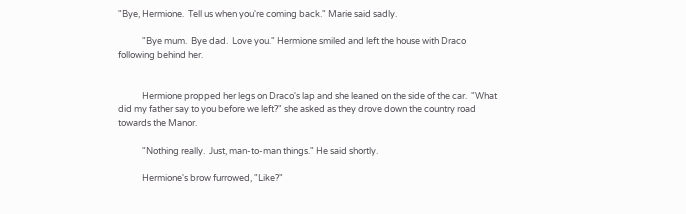"Bye, Hermione.  Tell us when you're coming back." Marie said sadly.

            "Bye mum.  Bye dad.  Love you." Hermione smiled and left the house with Draco following behind her.


            Hermione propped her legs on Draco's lap and she leaned on the side of the car.  "What did my father say to you before we left?" she asked as they drove down the country road towards the Manor.

            "Nothing really.  Just, man-to-man things." He said shortly.

            Hermione's brow furrowed, "Like?"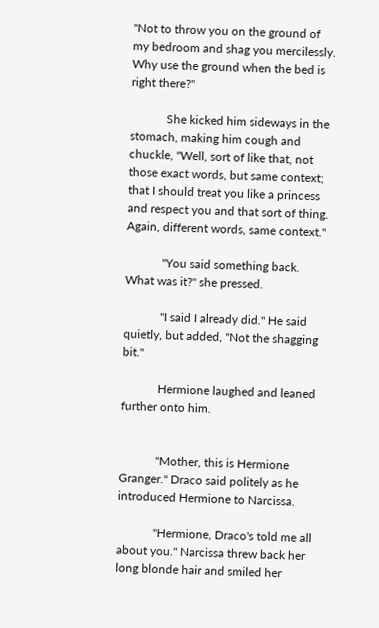"Not to throw you on the ground of my bedroom and shag you mercilessly.  Why use the ground when the bed is right there?"

            She kicked him sideways in the stomach, making him cough and chuckle, "Well, sort of like that, not those exact words, but same context; that I should treat you like a princess and respect you and that sort of thing.  Again, different words, same context."

            "You said something back.  What was it?" she pressed.

            "I said I already did." He said quietly, but added, "Not the shagging bit."

            Hermione laughed and leaned further onto him.


            "Mother, this is Hermione Granger." Draco said politely as he introduced Hermione to Narcissa.

            "Hermione, Draco's told me all about you." Narcissa threw back her long blonde hair and smiled her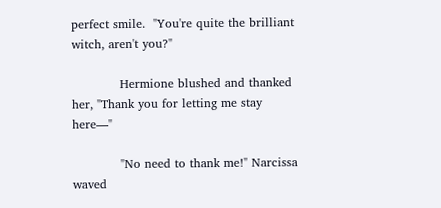perfect smile.  "You're quite the brilliant witch, aren't you?"

            Hermione blushed and thanked her, "Thank you for letting me stay here—"

            "No need to thank me!" Narcissa waved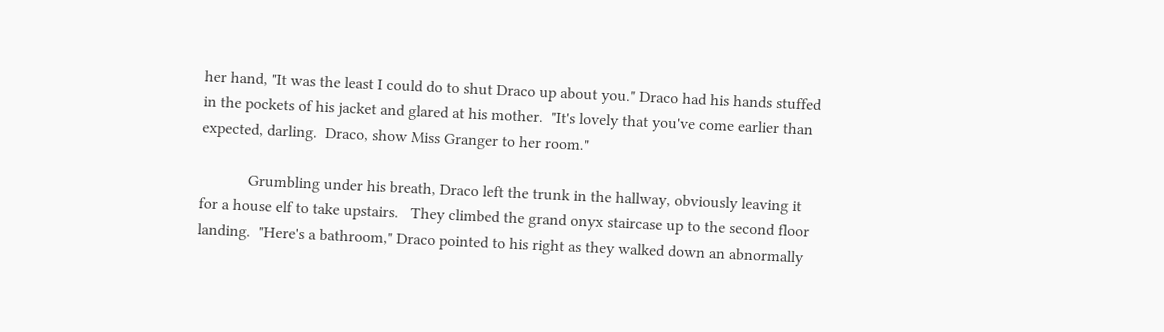her hand, "It was the least I could do to shut Draco up about you." Draco had his hands stuffed in the pockets of his jacket and glared at his mother.  "It's lovely that you've come earlier than expected, darling.  Draco, show Miss Granger to her room."

            Grumbling under his breath, Draco left the trunk in the hallway, obviously leaving it for a house elf to take upstairs.   They climbed the grand onyx staircase up to the second floor landing.  "Here's a bathroom," Draco pointed to his right as they walked down an abnormally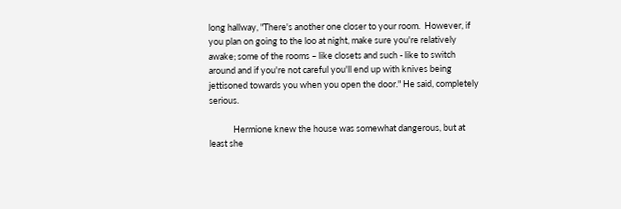long hallway, "There's another one closer to your room.  However, if you plan on going to the loo at night, make sure you're relatively awake; some of the rooms – like closets and such - like to switch around and if you're not careful you'll end up with knives being jettisoned towards you when you open the door." He said, completely serious.

            Hermione knew the house was somewhat dangerous, but at least she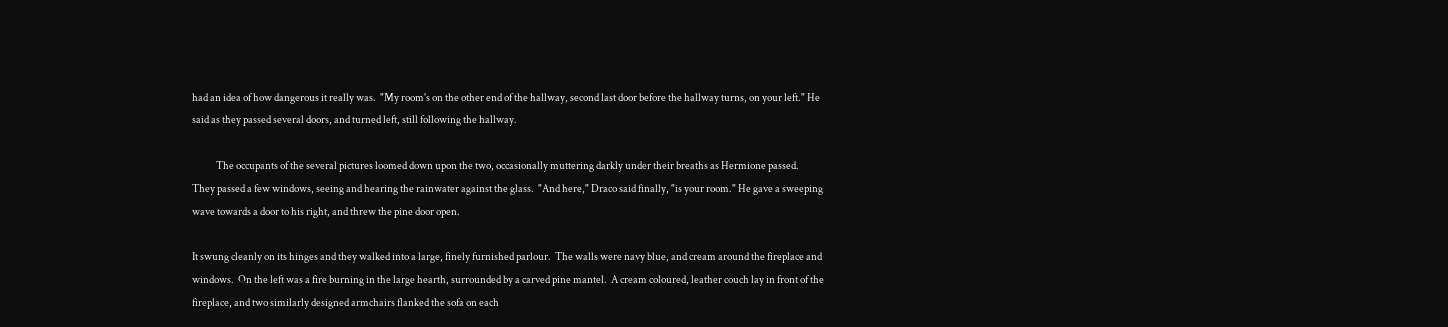had an idea of how dangerous it really was.  "My room's on the other end of the hallway, second last door before the hallway turns, on your left." He said as they passed several doors, and turned left, still following the hallway.

            The occupants of the several pictures loomed down upon the two, occasionally muttering darkly under their breaths as Hermione passed.  They passed a few windows, seeing and hearing the rainwater against the glass.  "And here," Draco said finally, "is your room." He gave a sweeping wave towards a door to his right, and threw the pine door open.

It swung cleanly on its hinges and they walked into a large, finely furnished parlour.  The walls were navy blue, and cream around the fireplace and windows.  On the left was a fire burning in the large hearth, surrounded by a carved pine mantel.  A cream coloured, leather couch lay in front of the fireplace, and two similarly designed armchairs flanked the sofa on each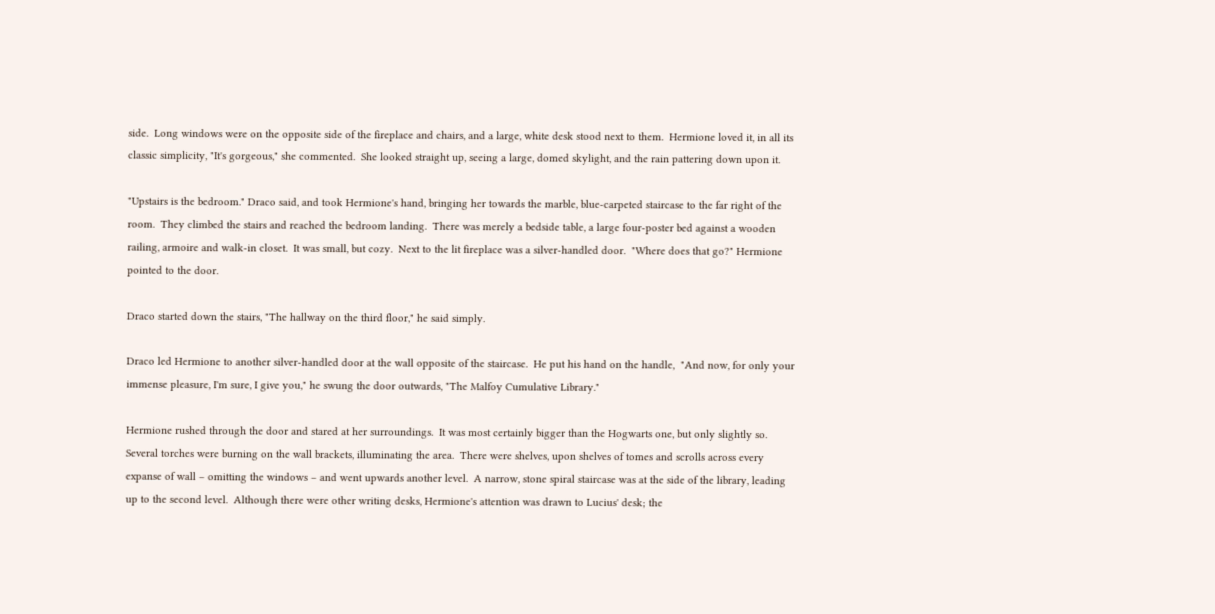side.  Long windows were on the opposite side of the fireplace and chairs, and a large, white desk stood next to them.  Hermione loved it, in all its classic simplicity, "It's gorgeous," she commented.  She looked straight up, seeing a large, domed skylight, and the rain pattering down upon it.

"Upstairs is the bedroom." Draco said, and took Hermione's hand, bringing her towards the marble, blue-carpeted staircase to the far right of the room.  They climbed the stairs and reached the bedroom landing.  There was merely a bedside table, a large four-poster bed against a wooden railing, armoire and walk-in closet.  It was small, but cozy.  Next to the lit fireplace was a silver-handled door.  "Where does that go?" Hermione pointed to the door.

Draco started down the stairs, "The hallway on the third floor," he said simply.

Draco led Hermione to another silver-handled door at the wall opposite of the staircase.  He put his hand on the handle,  "And now, for only your immense pleasure, I'm sure, I give you," he swung the door outwards, "The Malfoy Cumulative Library."

Hermione rushed through the door and stared at her surroundings.  It was most certainly bigger than the Hogwarts one, but only slightly so.  Several torches were burning on the wall brackets, illuminating the area.  There were shelves, upon shelves of tomes and scrolls across every expanse of wall – omitting the windows – and went upwards another level.  A narrow, stone spiral staircase was at the side of the library, leading up to the second level.  Although there were other writing desks, Hermione's attention was drawn to Lucius' desk; the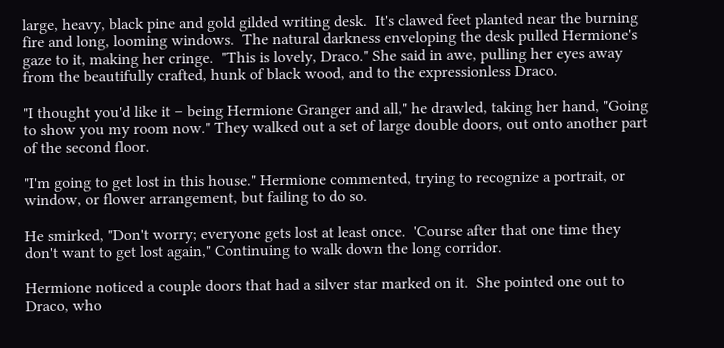large, heavy, black pine and gold gilded writing desk.  It's clawed feet planted near the burning fire and long, looming windows.  The natural darkness enveloping the desk pulled Hermione's gaze to it, making her cringe.  "This is lovely, Draco." She said in awe, pulling her eyes away from the beautifully crafted, hunk of black wood, and to the expressionless Draco.

"I thought you'd like it – being Hermione Granger and all," he drawled, taking her hand, "Going to show you my room now." They walked out a set of large double doors, out onto another part of the second floor.

"I'm going to get lost in this house." Hermione commented, trying to recognize a portrait, or window, or flower arrangement, but failing to do so.

He smirked, "Don't worry; everyone gets lost at least once.  'Course after that one time they don't want to get lost again," Continuing to walk down the long corridor.

Hermione noticed a couple doors that had a silver star marked on it.  She pointed one out to Draco, who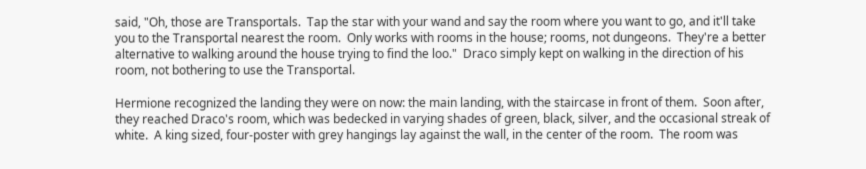said, "Oh, those are Transportals.  Tap the star with your wand and say the room where you want to go, and it'll take you to the Transportal nearest the room.  Only works with rooms in the house; rooms, not dungeons.  They're a better alternative to walking around the house trying to find the loo."  Draco simply kept on walking in the direction of his room, not bothering to use the Transportal.

Hermione recognized the landing they were on now: the main landing, with the staircase in front of them.  Soon after, they reached Draco's room, which was bedecked in varying shades of green, black, silver, and the occasional streak of white.  A king sized, four-poster with grey hangings lay against the wall, in the center of the room.  The room was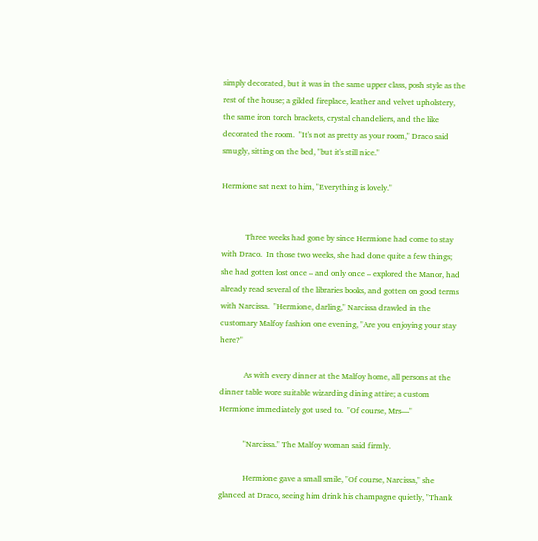simply decorated, but it was in the same upper class, posh style as the rest of the house; a gilded fireplace, leather and velvet upholstery, the same iron torch brackets, crystal chandeliers, and the like decorated the room.  "It's not as pretty as your room," Draco said smugly, sitting on the bed, "but it's still nice."

Hermione sat next to him, "Everything is lovely."


            Three weeks had gone by since Hermione had come to stay with Draco.  In those two weeks, she had done quite a few things; she had gotten lost once – and only once – explored the Manor, had already read several of the libraries books, and gotten on good terms with Narcissa.  "Hermione, darling," Narcissa drawled in the customary Malfoy fashion one evening, "Are you enjoying your stay here?"

            As with every dinner at the Malfoy home, all persons at the dinner table wore suitable wizarding dining attire; a custom Hermione immediately got used to.  "Of course, Mrs—"

            "Narcissa." The Malfoy woman said firmly.

            Hermione gave a small smile, "Of course, Narcissa," she glanced at Draco, seeing him drink his champagne quietly, "Thank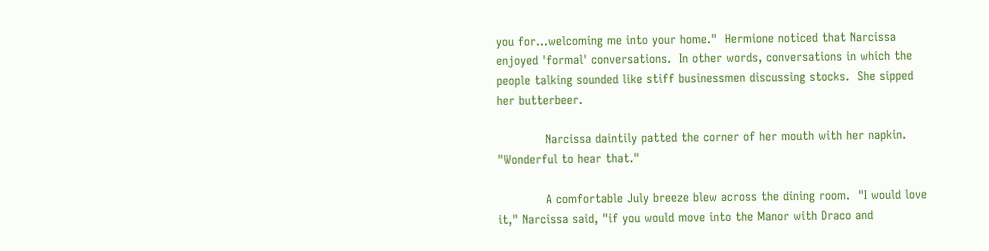you for…welcoming me into your home."  Hermione noticed that Narcissa enjoyed 'formal' conversations.  In other words, conversations in which the people talking sounded like stiff businessmen discussing stocks.  She sipped her butterbeer.

            Narcissa daintily patted the corner of her mouth with her napkin.  "Wonderful to hear that."

            A comfortable July breeze blew across the dining room.  "I would love it," Narcissa said, "if you would move into the Manor with Draco and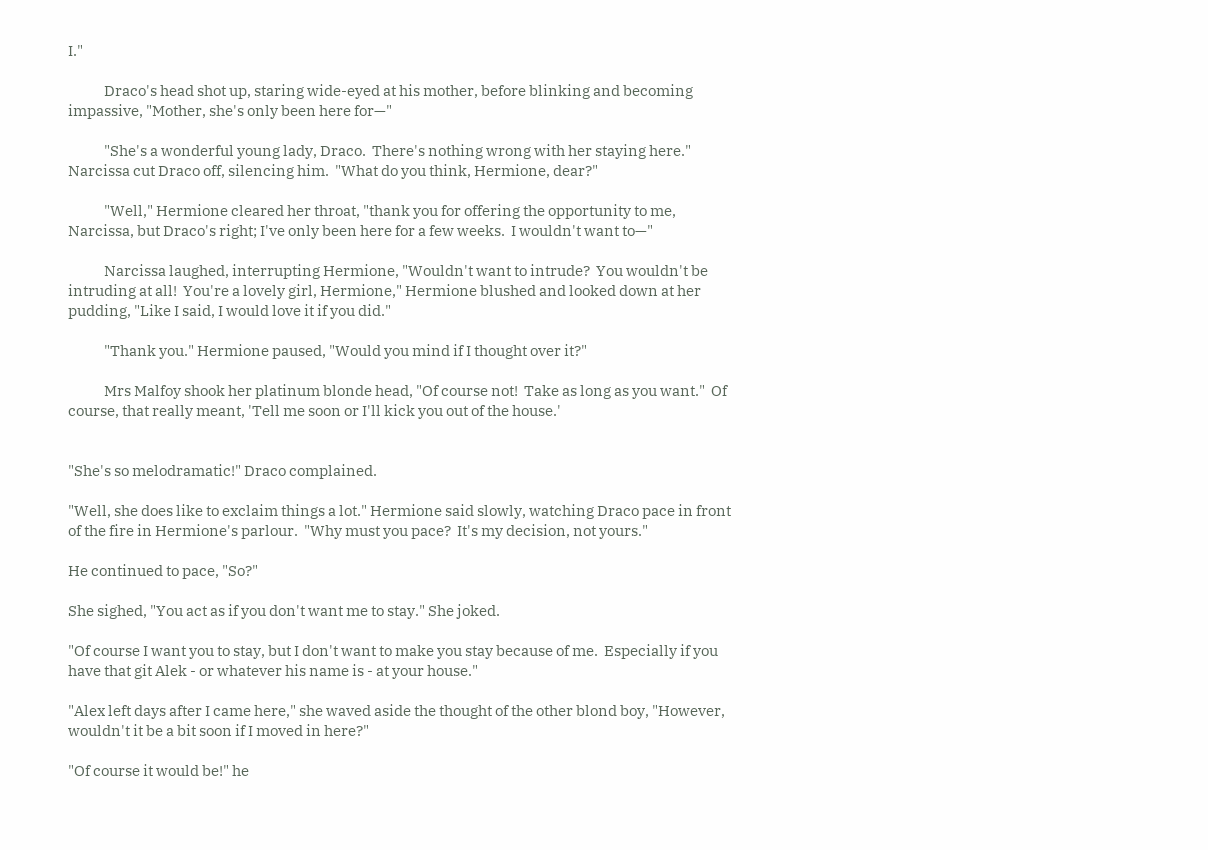I."

            Draco's head shot up, staring wide-eyed at his mother, before blinking and becoming impassive, "Mother, she's only been here for—"

            "She's a wonderful young lady, Draco.  There's nothing wrong with her staying here." Narcissa cut Draco off, silencing him.  "What do you think, Hermione, dear?"

            "Well," Hermione cleared her throat, "thank you for offering the opportunity to me, Narcissa, but Draco's right; I've only been here for a few weeks.  I wouldn't want to—"

            Narcissa laughed, interrupting Hermione, "Wouldn't want to intrude?  You wouldn't be intruding at all!  You're a lovely girl, Hermione," Hermione blushed and looked down at her pudding, "Like I said, I would love it if you did."

            "Thank you." Hermione paused, "Would you mind if I thought over it?"

            Mrs Malfoy shook her platinum blonde head, "Of course not!  Take as long as you want."  Of course, that really meant, 'Tell me soon or I'll kick you out of the house.'


"She's so melodramatic!" Draco complained.

"Well, she does like to exclaim things a lot." Hermione said slowly, watching Draco pace in front of the fire in Hermione's parlour.  "Why must you pace?  It's my decision, not yours."

He continued to pace, "So?"

She sighed, "You act as if you don't want me to stay." She joked.

"Of course I want you to stay, but I don't want to make you stay because of me.  Especially if you have that git Alek - or whatever his name is - at your house."

"Alex left days after I came here," she waved aside the thought of the other blond boy, "However, wouldn't it be a bit soon if I moved in here?"

"Of course it would be!" he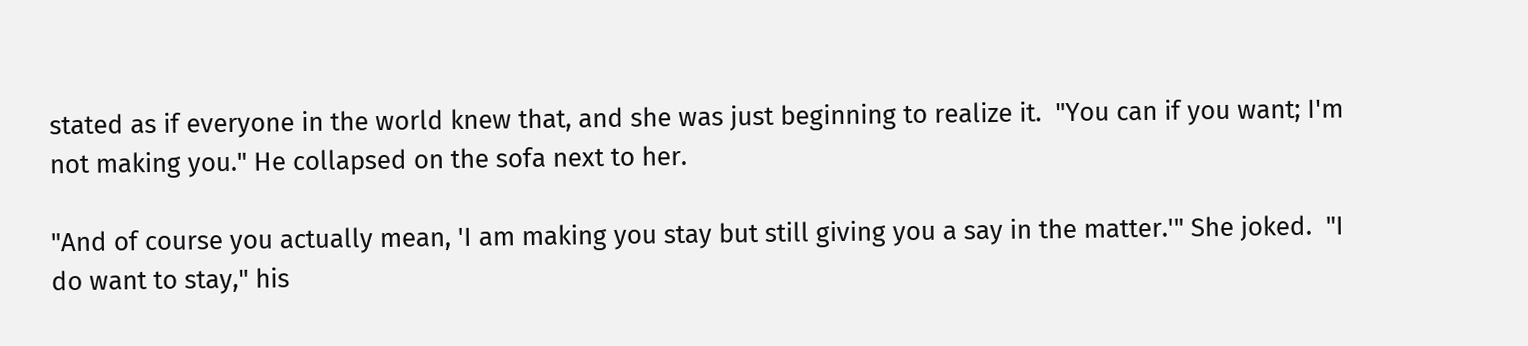stated as if everyone in the world knew that, and she was just beginning to realize it.  "You can if you want; I'm not making you." He collapsed on the sofa next to her.

"And of course you actually mean, 'I am making you stay but still giving you a say in the matter.'" She joked.  "I do want to stay," his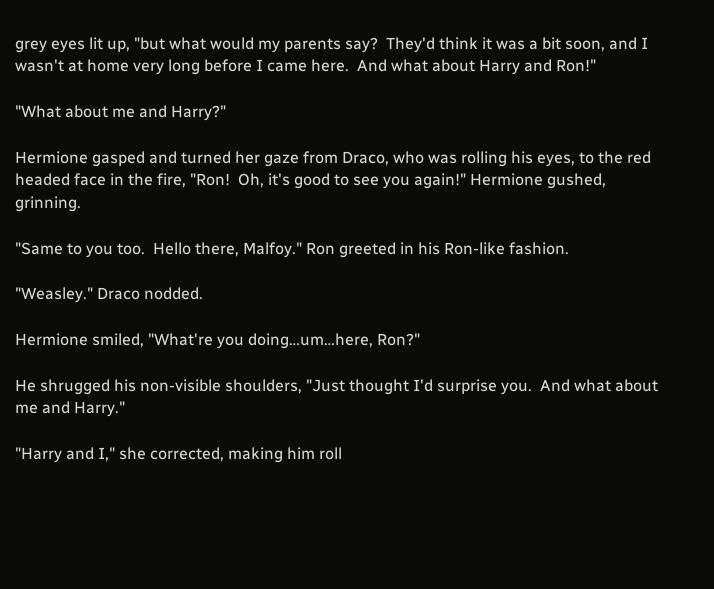grey eyes lit up, "but what would my parents say?  They'd think it was a bit soon, and I wasn't at home very long before I came here.  And what about Harry and Ron!"

"What about me and Harry?"

Hermione gasped and turned her gaze from Draco, who was rolling his eyes, to the red headed face in the fire, "Ron!  Oh, it's good to see you again!" Hermione gushed, grinning.

"Same to you too.  Hello there, Malfoy." Ron greeted in his Ron-like fashion.

"Weasley." Draco nodded.

Hermione smiled, "What're you doing…um…here, Ron?"

He shrugged his non-visible shoulders, "Just thought I'd surprise you.  And what about me and Harry."

"Harry and I," she corrected, making him roll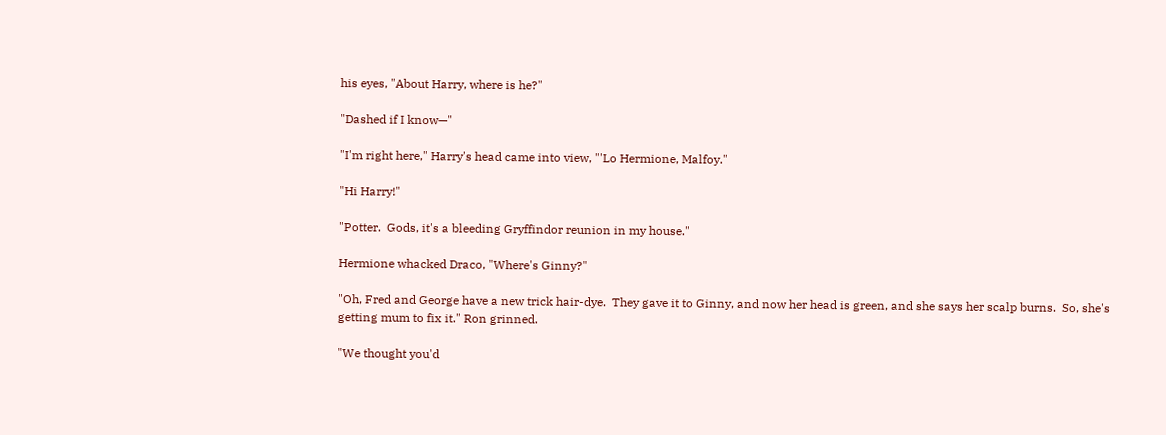his eyes, "About Harry, where is he?"

"Dashed if I know—"

"I'm right here," Harry's head came into view, "'Lo Hermione, Malfoy."

"Hi Harry!"

"Potter.  Gods, it's a bleeding Gryffindor reunion in my house."

Hermione whacked Draco, "Where's Ginny?"

"Oh, Fred and George have a new trick hair-dye.  They gave it to Ginny, and now her head is green, and she says her scalp burns.  So, she's getting mum to fix it." Ron grinned.

"We thought you'd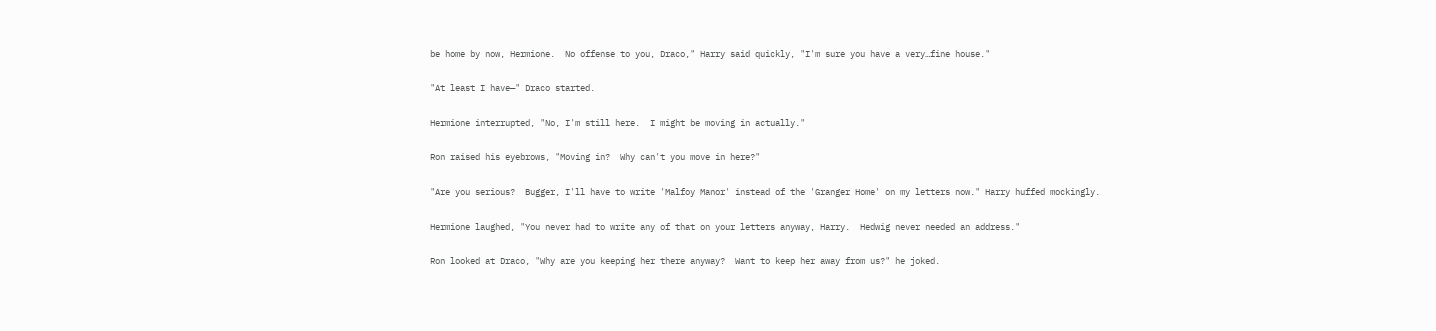be home by now, Hermione.  No offense to you, Draco," Harry said quickly, "I'm sure you have a very…fine house."

"At least I have—" Draco started.

Hermione interrupted, "No, I'm still here.  I might be moving in actually."

Ron raised his eyebrows, "Moving in?  Why can't you move in here?"

"Are you serious?  Bugger, I'll have to write 'Malfoy Manor' instead of the 'Granger Home' on my letters now." Harry huffed mockingly.

Hermione laughed, "You never had to write any of that on your letters anyway, Harry.  Hedwig never needed an address."

Ron looked at Draco, "Why are you keeping her there anyway?  Want to keep her away from us?" he joked.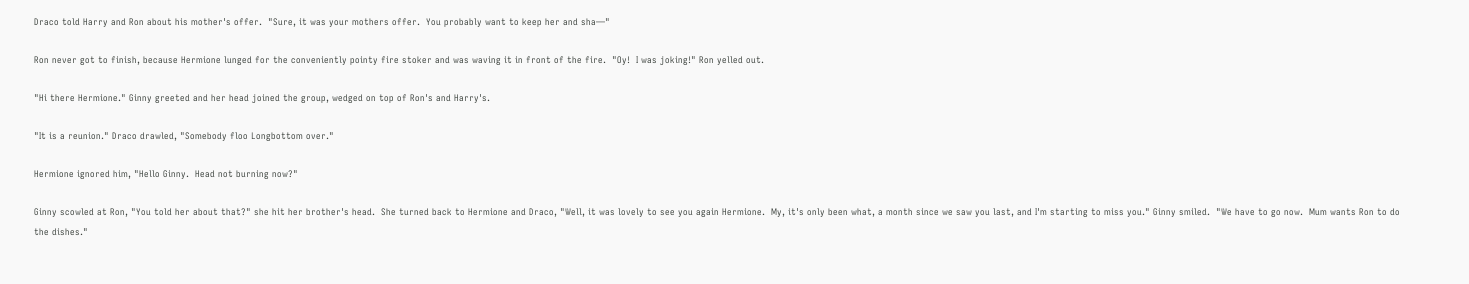Draco told Harry and Ron about his mother's offer.  "Sure, it was your mothers offer.  You probably want to keep her and sha—"

Ron never got to finish, because Hermione lunged for the conveniently pointy fire stoker and was waving it in front of the fire.  "Oy!  I was joking!" Ron yelled out.

"Hi there Hermione." Ginny greeted and her head joined the group, wedged on top of Ron's and Harry's.

"It is a reunion." Draco drawled, "Somebody floo Longbottom over."

Hermione ignored him, "Hello Ginny.  Head not burning now?"

Ginny scowled at Ron, "You told her about that?" she hit her brother's head.  She turned back to Hermione and Draco, "Well, it was lovely to see you again Hermione.  My, it's only been what, a month since we saw you last, and I'm starting to miss you." Ginny smiled.  "We have to go now.  Mum wants Ron to do the dishes."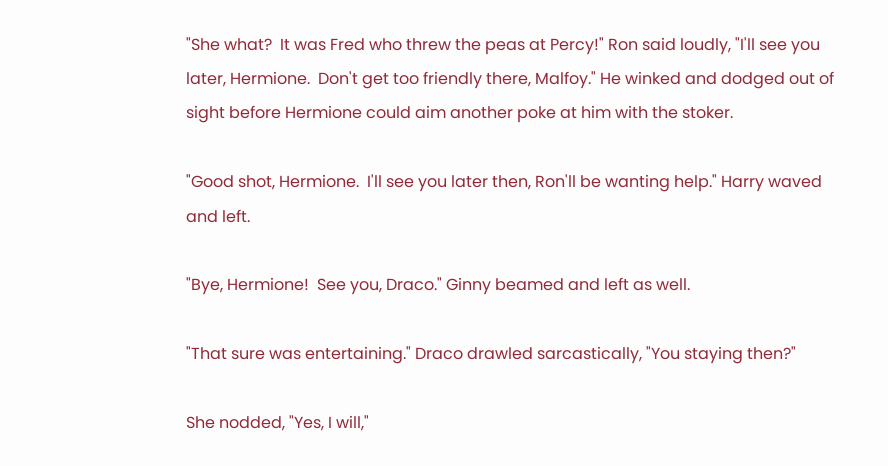"She what?  It was Fred who threw the peas at Percy!" Ron said loudly, "I'll see you later, Hermione.  Don't get too friendly there, Malfoy." He winked and dodged out of sight before Hermione could aim another poke at him with the stoker.

"Good shot, Hermione.  I'll see you later then, Ron'll be wanting help." Harry waved and left.

"Bye, Hermione!  See you, Draco." Ginny beamed and left as well.

"That sure was entertaining." Draco drawled sarcastically, "You staying then?"

She nodded, "Yes, I will,"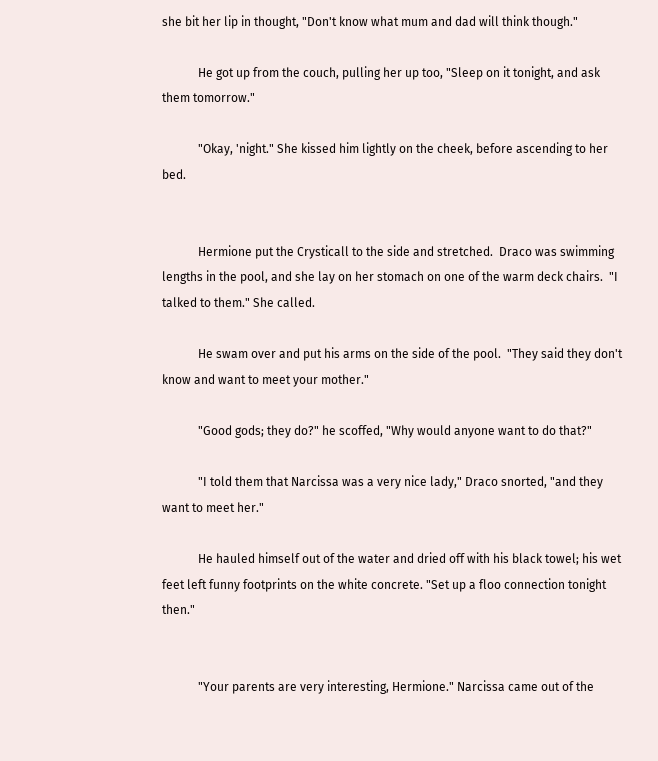she bit her lip in thought, "Don't know what mum and dad will think though."

            He got up from the couch, pulling her up too, "Sleep on it tonight, and ask them tomorrow."

            "Okay, 'night." She kissed him lightly on the cheek, before ascending to her bed.


            Hermione put the Crysticall to the side and stretched.  Draco was swimming lengths in the pool, and she lay on her stomach on one of the warm deck chairs.  "I talked to them." She called.

            He swam over and put his arms on the side of the pool.  "They said they don't know and want to meet your mother."

            "Good gods; they do?" he scoffed, "Why would anyone want to do that?"

            "I told them that Narcissa was a very nice lady," Draco snorted, "and they want to meet her."

            He hauled himself out of the water and dried off with his black towel; his wet feet left funny footprints on the white concrete. "Set up a floo connection tonight then."


            "Your parents are very interesting, Hermione." Narcissa came out of the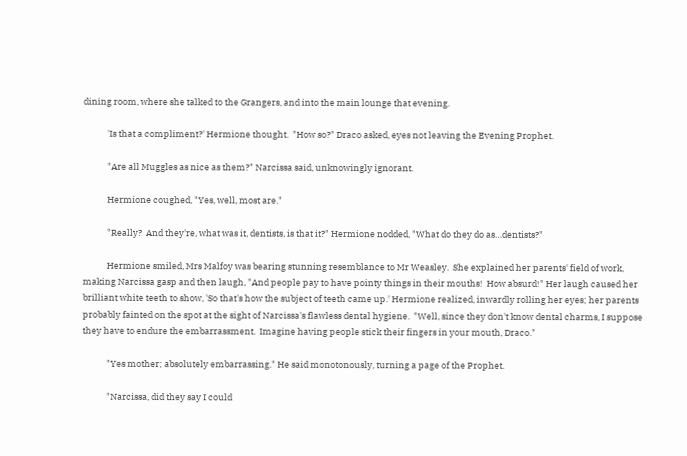dining room, where she talked to the Grangers, and into the main lounge that evening.

            'Is that a compliment?' Hermione thought.  "How so?" Draco asked, eyes not leaving the Evening Prophet.

            "Are all Muggles as nice as them?" Narcissa said, unknowingly ignorant.

            Hermione coughed, "Yes, well, most are."

            "Really?  And they're, what was it, dentists, is that it?" Hermione nodded, "What do they do as…dentists?"

            Hermione smiled, Mrs Malfoy was bearing stunning resemblance to Mr Weasley.  She explained her parents' field of work, making Narcissa gasp and then laugh, "And people pay to have pointy things in their mouths!  How absurd!" Her laugh caused her brilliant white teeth to show, 'So that's how the subject of teeth came up.' Hermione realized, inwardly rolling her eyes; her parents probably fainted on the spot at the sight of Narcissa's flawless dental hygiene.  "Well, since they don't know dental charms, I suppose they have to endure the embarrassment.  Imagine having people stick their fingers in your mouth, Draco."

            "Yes mother; absolutely embarrassing." He said monotonously, turning a page of the Prophet.

            "Narcissa, did they say I could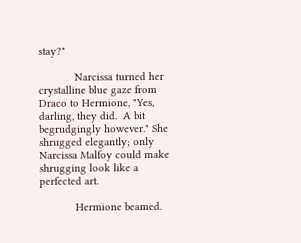stay?"

            Narcissa turned her crystalline blue gaze from Draco to Hermione, "Yes, darling, they did.  A bit begrudgingly however." She shrugged elegantly; only Narcissa Malfoy could make shrugging look like a perfected art.

            Hermione beamed.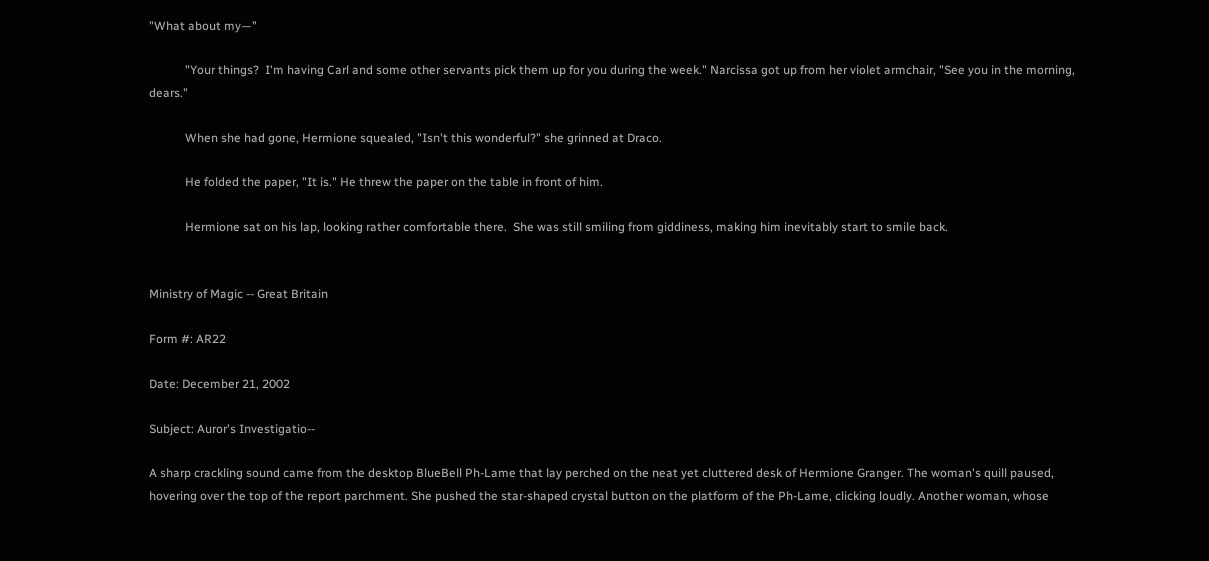"What about my—"

            "Your things?  I'm having Carl and some other servants pick them up for you during the week." Narcissa got up from her violet armchair, "See you in the morning, dears."

            When she had gone, Hermione squealed, "Isn't this wonderful?" she grinned at Draco.

            He folded the paper, "It is." He threw the paper on the table in front of him.

            Hermione sat on his lap, looking rather comfortable there.  She was still smiling from giddiness, making him inevitably start to smile back.


Ministry of Magic -- Great Britain

Form #: AR22

Date: December 21, 2002

Subject: Auror's Investigatio--

A sharp crackling sound came from the desktop BlueBell Ph-Lame that lay perched on the neat yet cluttered desk of Hermione Granger. The woman's quill paused, hovering over the top of the report parchment. She pushed the star-shaped crystal button on the platform of the Ph-Lame, clicking loudly. Another woman, whose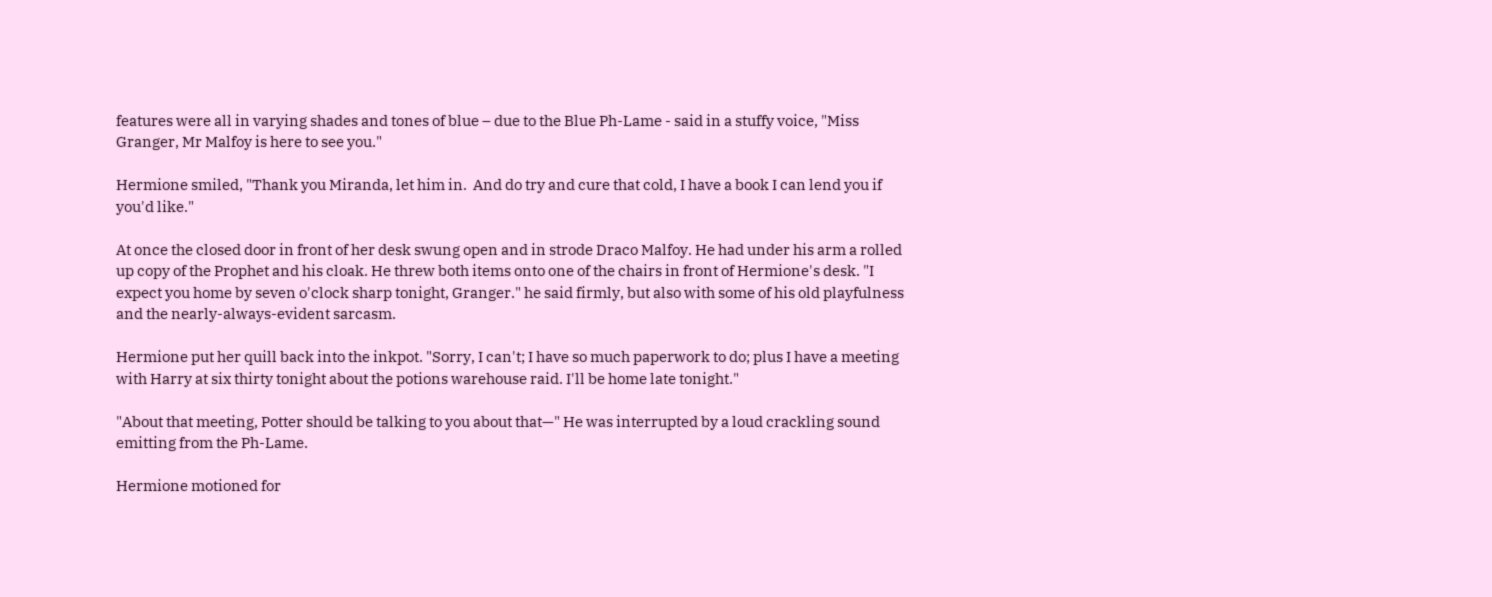features were all in varying shades and tones of blue – due to the Blue Ph-Lame - said in a stuffy voice, "Miss Granger, Mr Malfoy is here to see you."

Hermione smiled, "Thank you Miranda, let him in.  And do try and cure that cold, I have a book I can lend you if you'd like."

At once the closed door in front of her desk swung open and in strode Draco Malfoy. He had under his arm a rolled up copy of the Prophet and his cloak. He threw both items onto one of the chairs in front of Hermione's desk. "I expect you home by seven o'clock sharp tonight, Granger." he said firmly, but also with some of his old playfulness and the nearly-always-evident sarcasm.

Hermione put her quill back into the inkpot. "Sorry, I can't; I have so much paperwork to do; plus I have a meeting with Harry at six thirty tonight about the potions warehouse raid. I'll be home late tonight."

"About that meeting, Potter should be talking to you about that—" He was interrupted by a loud crackling sound emitting from the Ph-Lame.

Hermione motioned for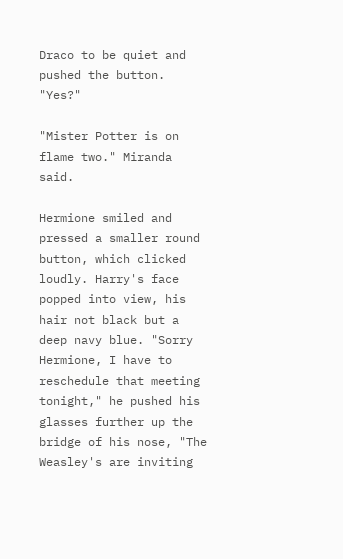Draco to be quiet and pushed the button. "Yes?"

"Mister Potter is on flame two." Miranda said.

Hermione smiled and pressed a smaller round button, which clicked loudly. Harry's face popped into view, his hair not black but a deep navy blue. "Sorry Hermione, I have to reschedule that meeting tonight," he pushed his glasses further up the bridge of his nose, "The Weasley's are inviting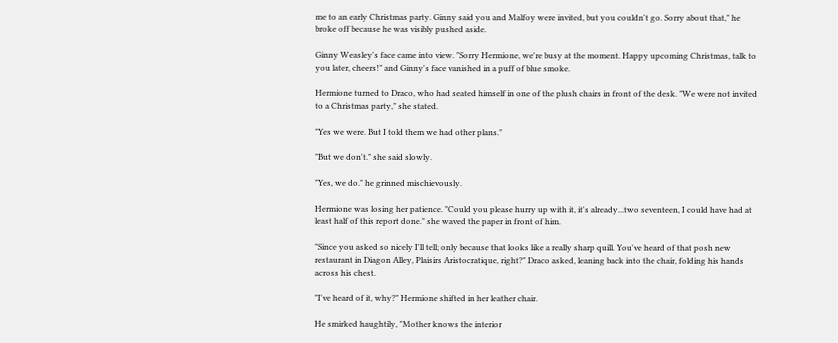me to an early Christmas party. Ginny said you and Malfoy were invited, but you couldn't go. Sorry about that," he broke off because he was visibly pushed aside.

Ginny Weasley's face came into view. "Sorry Hermione, we're busy at the moment. Happy upcoming Christmas, talk to you later, cheers!" and Ginny's face vanished in a puff of blue smoke.

Hermione turned to Draco, who had seated himself in one of the plush chairs in front of the desk. "We were not invited to a Christmas party," she stated.

"Yes we were. But I told them we had other plans."

"But we don't." she said slowly.

"Yes, we do." he grinned mischievously.

Hermione was losing her patience. "Could you please hurry up with it, it's already...two seventeen, I could have had at least half of this report done." she waved the paper in front of him.

"Since you asked so nicely I'll tell; only because that looks like a really sharp quill. You've heard of that posh new restaurant in Diagon Alley, Plaisirs Aristocratique, right?" Draco asked, leaning back into the chair, folding his hands across his chest.

"I've heard of it, why?" Hermione shifted in her leather chair.

He smirked haughtily, "Mother knows the interior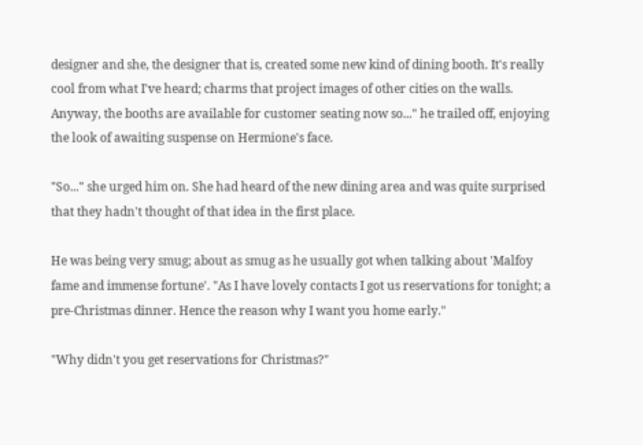designer and she, the designer that is, created some new kind of dining booth. It's really cool from what I've heard; charms that project images of other cities on the walls. Anyway, the booths are available for customer seating now so..." he trailed off, enjoying the look of awaiting suspense on Hermione's face.

"So..." she urged him on. She had heard of the new dining area and was quite surprised that they hadn't thought of that idea in the first place.

He was being very smug; about as smug as he usually got when talking about 'Malfoy fame and immense fortune'. "As I have lovely contacts I got us reservations for tonight; a pre-Christmas dinner. Hence the reason why I want you home early."

"Why didn't you get reservations for Christmas?"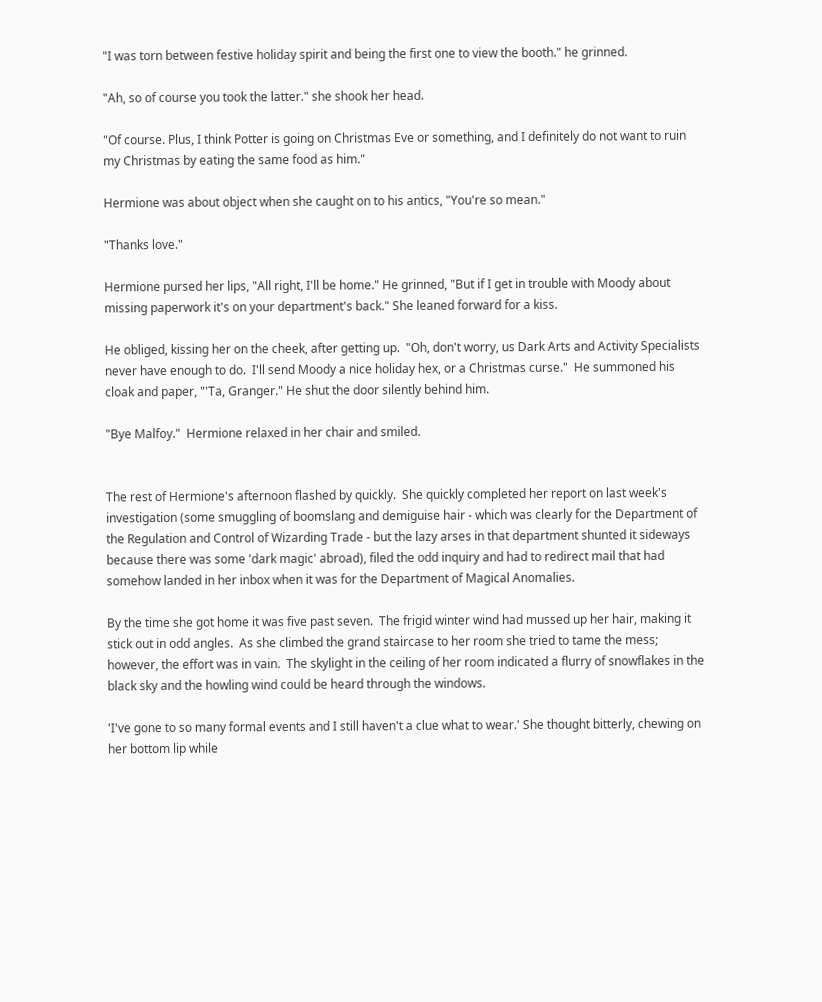"I was torn between festive holiday spirit and being the first one to view the booth." he grinned.

"Ah, so of course you took the latter." she shook her head.

"Of course. Plus, I think Potter is going on Christmas Eve or something, and I definitely do not want to ruin my Christmas by eating the same food as him."

Hermione was about object when she caught on to his antics, "You're so mean."

"Thanks love."

Hermione pursed her lips, "All right, I'll be home." He grinned, "But if I get in trouble with Moody about missing paperwork it's on your department's back." She leaned forward for a kiss.

He obliged, kissing her on the cheek, after getting up.  "Oh, don't worry, us Dark Arts and Activity Specialists never have enough to do.  I'll send Moody a nice holiday hex, or a Christmas curse."  He summoned his cloak and paper, "'Ta, Granger." He shut the door silently behind him.

"Bye Malfoy."  Hermione relaxed in her chair and smiled.


The rest of Hermione's afternoon flashed by quickly.  She quickly completed her report on last week's investigation (some smuggling of boomslang and demiguise hair - which was clearly for the Department of the Regulation and Control of Wizarding Trade - but the lazy arses in that department shunted it sideways because there was some 'dark magic' abroad), filed the odd inquiry and had to redirect mail that had somehow landed in her inbox when it was for the Department of Magical Anomalies.

By the time she got home it was five past seven.  The frigid winter wind had mussed up her hair, making it stick out in odd angles.  As she climbed the grand staircase to her room she tried to tame the mess; however, the effort was in vain.  The skylight in the ceiling of her room indicated a flurry of snowflakes in the black sky and the howling wind could be heard through the windows.

'I've gone to so many formal events and I still haven't a clue what to wear.' She thought bitterly, chewing on her bottom lip while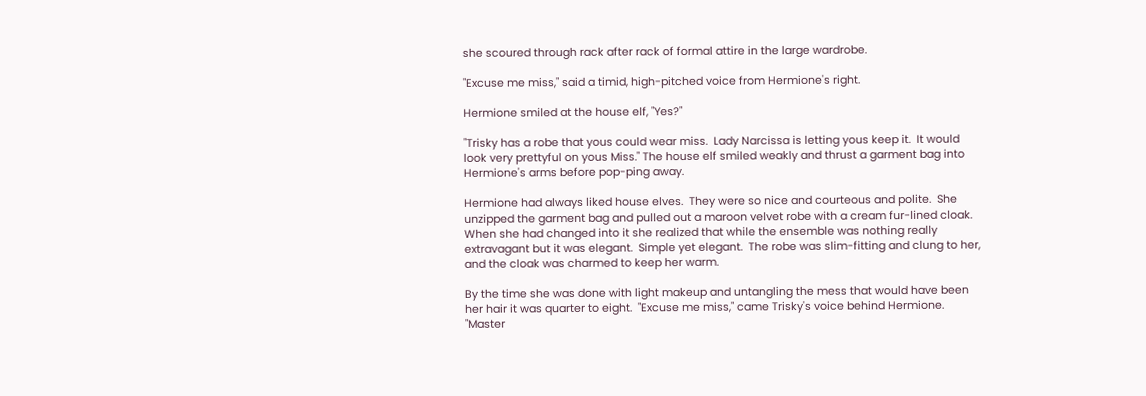she scoured through rack after rack of formal attire in the large wardrobe.

"Excuse me miss," said a timid, high-pitched voice from Hermione's right.

Hermione smiled at the house elf, "Yes?"

"Trisky has a robe that yous could wear miss.  Lady Narcissa is letting yous keep it.  It would look very prettyful on yous Miss." The house elf smiled weakly and thrust a garment bag into Hermione's arms before pop-ping away.

Hermione had always liked house elves.  They were so nice and courteous and polite.  She unzipped the garment bag and pulled out a maroon velvet robe with a cream fur-lined cloak.  When she had changed into it she realized that while the ensemble was nothing really extravagant but it was elegant.  Simple yet elegant.  The robe was slim-fitting and clung to her, and the cloak was charmed to keep her warm.

By the time she was done with light makeup and untangling the mess that would have been her hair it was quarter to eight.  "Excuse me miss," came Trisky's voice behind Hermione. "Master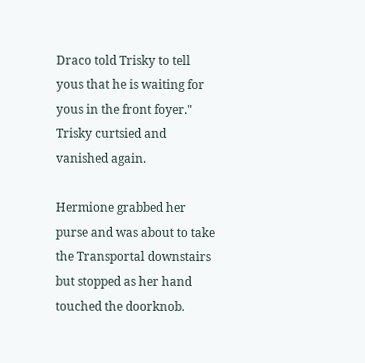Draco told Trisky to tell yous that he is waiting for yous in the front foyer."  Trisky curtsied and vanished again.

Hermione grabbed her purse and was about to take the Transportal downstairs but stopped as her hand touched the doorknob.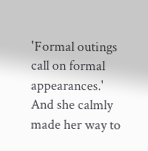'Formal outings call on formal appearances.'  And she calmly made her way to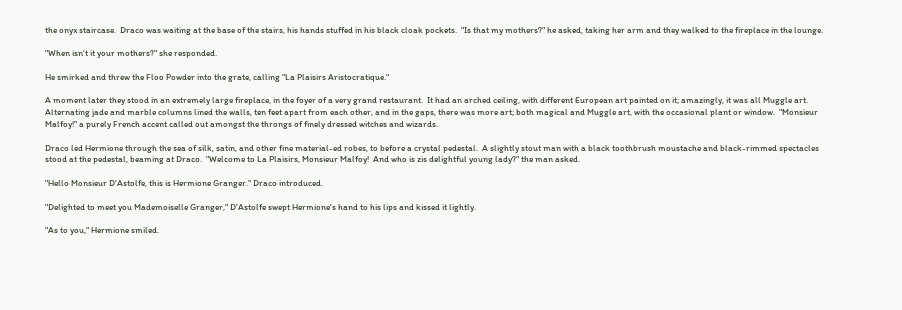the onyx staircase.  Draco was waiting at the base of the stairs, his hands stuffed in his black cloak pockets.  "Is that my mothers?" he asked, taking her arm and they walked to the fireplace in the lounge.

"When isn't it your mothers?" she responded.

He smirked and threw the Floo Powder into the grate, calling "La Plaisirs Aristocratique."

A moment later they stood in an extremely large fireplace, in the foyer of a very grand restaurant.  It had an arched ceiling, with different European art painted on it; amazingly, it was all Muggle art.  Alternating jade and marble columns lined the walls, ten feet apart from each other, and in the gaps, there was more art; both magical and Muggle art, with the occasional plant or window.  "Monsieur Malfoy!" a purely French accent called out amongst the throngs of finely dressed witches and wizards.

Draco led Hermione through the sea of silk, satin, and other fine material-ed robes, to before a crystal pedestal.  A slightly stout man with a black toothbrush moustache and black-rimmed spectacles stood at the pedestal, beaming at Draco.  "Welcome to La Plaisirs, Monsieur Malfoy!  And who is zis delightful young lady?" the man asked.

"Hello Monsieur D'Astolfe, this is Hermione Granger." Draco introduced.

"Delighted to meet you Mademoiselle Granger," D'Astolfe swept Hermione's hand to his lips and kissed it lightly.

"As to you," Hermione smiled.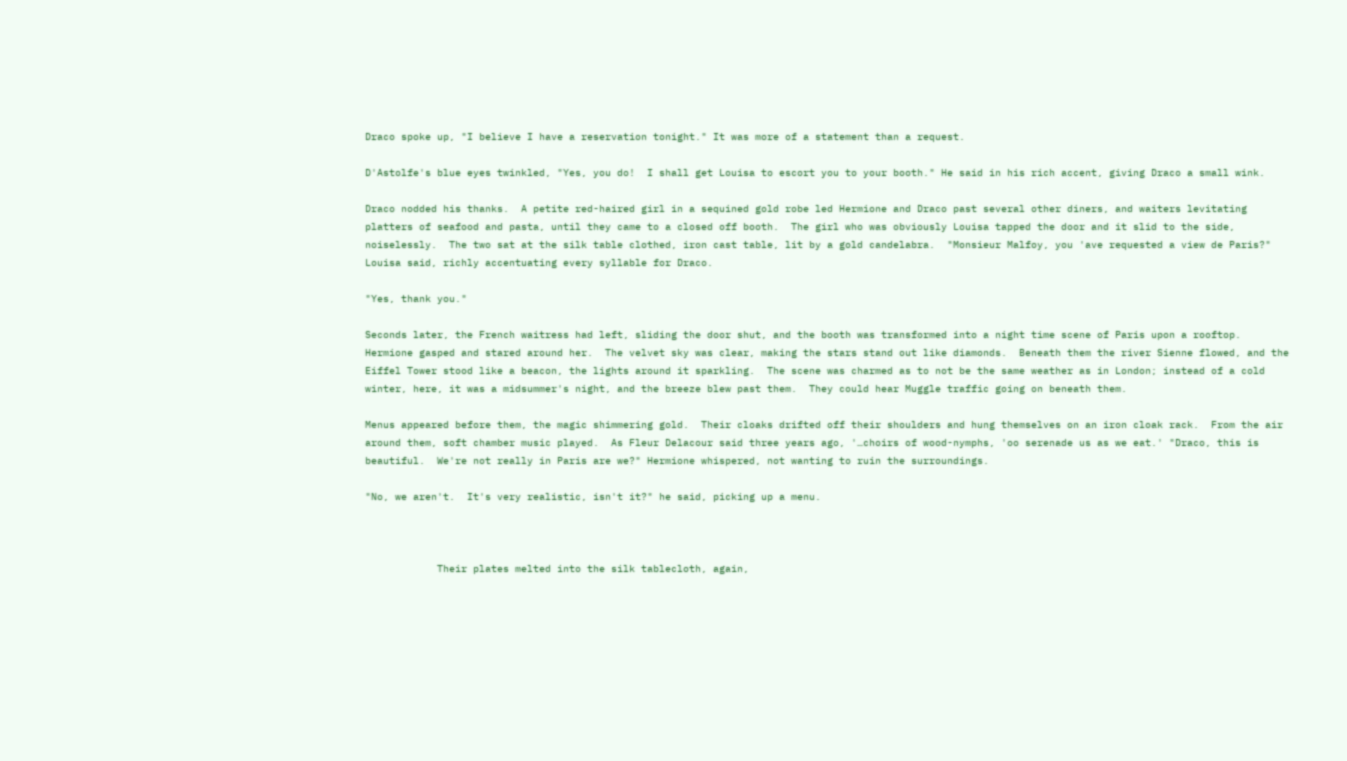Draco spoke up, "I believe I have a reservation tonight." It was more of a statement than a request.

D'Astolfe's blue eyes twinkled, "Yes, you do!  I shall get Louisa to escort you to your booth." He said in his rich accent, giving Draco a small wink.

Draco nodded his thanks.  A petite red-haired girl in a sequined gold robe led Hermione and Draco past several other diners, and waiters levitating platters of seafood and pasta, until they came to a closed off booth.  The girl who was obviously Louisa tapped the door and it slid to the side, noiselessly.  The two sat at the silk table clothed, iron cast table, lit by a gold candelabra.  "Monsieur Malfoy, you 'ave requested a view de Paris?" Louisa said, richly accentuating every syllable for Draco.

"Yes, thank you."

Seconds later, the French waitress had left, sliding the door shut, and the booth was transformed into a night time scene of Paris upon a rooftop.  Hermione gasped and stared around her.  The velvet sky was clear, making the stars stand out like diamonds.  Beneath them the river Sienne flowed, and the Eiffel Tower stood like a beacon, the lights around it sparkling.  The scene was charmed as to not be the same weather as in London; instead of a cold winter, here, it was a midsummer's night, and the breeze blew past them.  They could hear Muggle traffic going on beneath them.

Menus appeared before them, the magic shimmering gold.  Their cloaks drifted off their shoulders and hung themselves on an iron cloak rack.  From the air around them, soft chamber music played.  As Fleur Delacour said three years ago, '…choirs of wood-nymphs, 'oo serenade us as we eat.' "Draco, this is beautiful.  We're not really in Paris are we?" Hermione whispered, not wanting to ruin the surroundings.

"No, we aren't.  It's very realistic, isn't it?" he said, picking up a menu.



            Their plates melted into the silk tablecloth, again,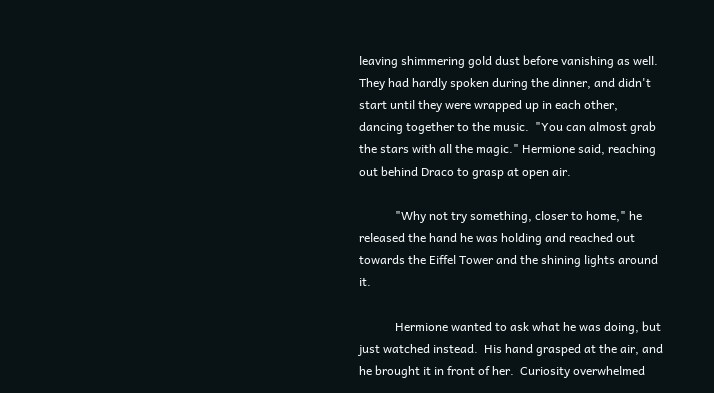leaving shimmering gold dust before vanishing as well.  They had hardly spoken during the dinner, and didn't start until they were wrapped up in each other, dancing together to the music.  "You can almost grab the stars with all the magic." Hermione said, reaching out behind Draco to grasp at open air.

            "Why not try something, closer to home," he released the hand he was holding and reached out towards the Eiffel Tower and the shining lights around it.

            Hermione wanted to ask what he was doing, but just watched instead.  His hand grasped at the air, and he brought it in front of her.  Curiosity overwhelmed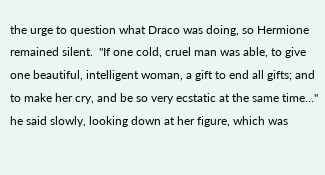the urge to question what Draco was doing, so Hermione remained silent.  "If one cold, cruel man was able, to give one beautiful, intelligent woman, a gift to end all gifts; and to make her cry, and be so very ecstatic at the same time…" he said slowly, looking down at her figure, which was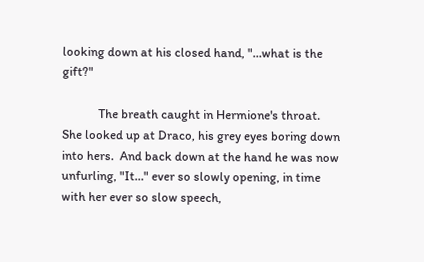looking down at his closed hand, "…what is the gift?"

            The breath caught in Hermione's throat.  She looked up at Draco, his grey eyes boring down into hers.  And back down at the hand he was now unfurling, "It…" ever so slowly opening, in time with her ever so slow speech,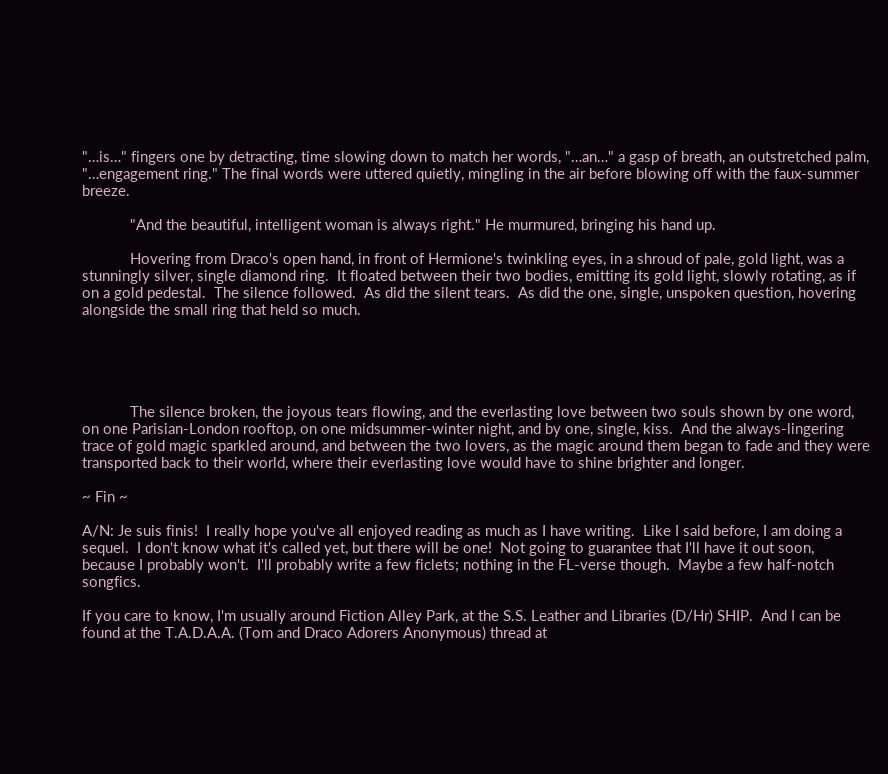"…is…" fingers one by detracting, time slowing down to match her words, "…an…" a gasp of breath, an outstretched palm, "…engagement ring." The final words were uttered quietly, mingling in the air before blowing off with the faux-summer breeze.

            "And the beautiful, intelligent woman is always right." He murmured, bringing his hand up.

            Hovering from Draco's open hand, in front of Hermione's twinkling eyes, in a shroud of pale, gold light, was a stunningly silver, single diamond ring.  It floated between their two bodies, emitting its gold light, slowly rotating, as if on a gold pedestal.  The silence followed.  As did the silent tears.  As did the one, single, unspoken question, hovering alongside the small ring that held so much.





            The silence broken, the joyous tears flowing, and the everlasting love between two souls shown by one word, on one Parisian-London rooftop, on one midsummer-winter night, and by one, single, kiss.  And the always-lingering trace of gold magic sparkled around, and between the two lovers, as the magic around them began to fade and they were transported back to their world, where their everlasting love would have to shine brighter and longer.

~ Fin ~

A/N: Je suis finis!  I really hope you've all enjoyed reading as much as I have writing.  Like I said before, I am doing a sequel.  I don't know what it's called yet, but there will be one!  Not going to guarantee that I'll have it out soon, because I probably won't.  I'll probably write a few ficlets; nothing in the FL-verse though.  Maybe a few half-notch songfics.

If you care to know, I'm usually around Fiction Alley Park, at the S.S. Leather and Libraries (D/Hr) SHIP.  And I can be found at the T.A.D.A.A. (Tom and Draco Adorers Anonymous) thread at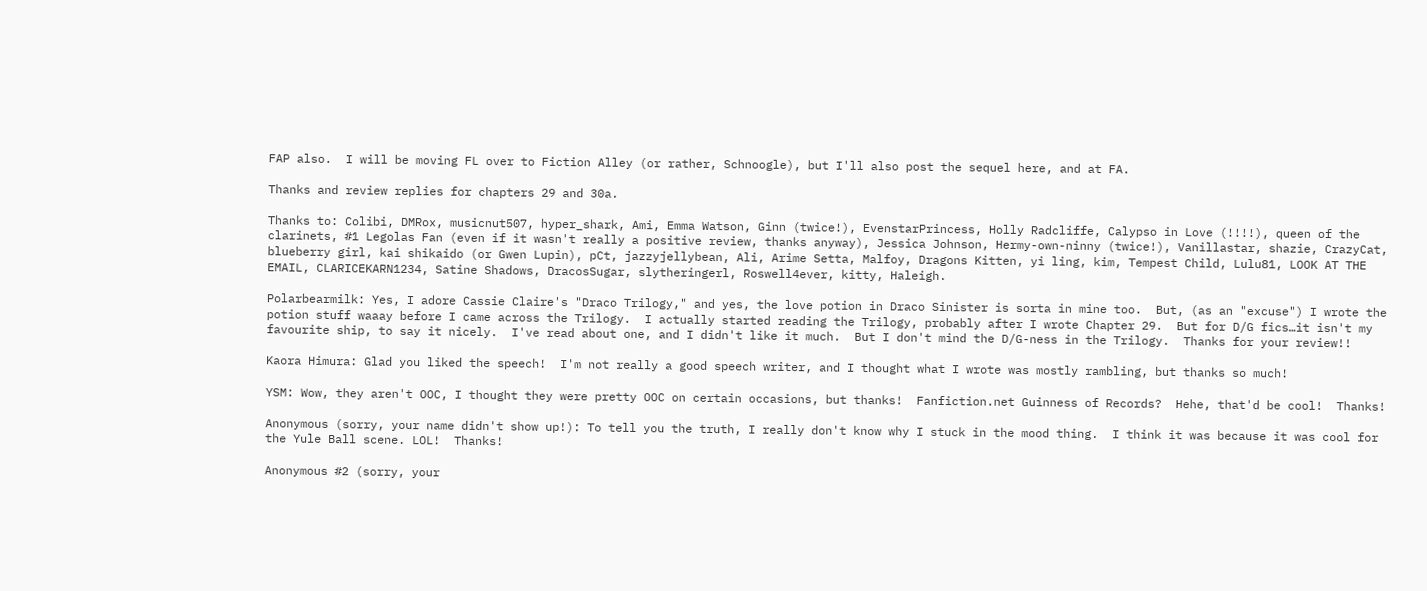FAP also.  I will be moving FL over to Fiction Alley (or rather, Schnoogle), but I'll also post the sequel here, and at FA.

Thanks and review replies for chapters 29 and 30a.

Thanks to: Colibi, DMRox, musicnut507, hyper_shark, Ami, Emma Watson, Ginn (twice!), EvenstarPrincess, Holly Radcliffe, Calypso in Love (!!!!), queen of the clarinets, #1 Legolas Fan (even if it wasn't really a positive review, thanks anyway), Jessica Johnson, Hermy-own-ninny (twice!), Vanillastar, shazie, CrazyCat, blueberry girl, kai shikaido (or Gwen Lupin), pCt, jazzyjellybean, Ali, Arime Setta, Malfoy, Dragons Kitten, yi ling, kim, Tempest Child, Lulu81, LOOK AT THE EMAIL, CLARICEKARN1234, Satine Shadows, DracosSugar, slytheringerl, Roswell4ever, kitty, Haleigh.

Polarbearmilk: Yes, I adore Cassie Claire's "Draco Trilogy," and yes, the love potion in Draco Sinister is sorta in mine too.  But, (as an "excuse") I wrote the potion stuff waaay before I came across the Trilogy.  I actually started reading the Trilogy, probably after I wrote Chapter 29.  But for D/G fics…it isn't my favourite ship, to say it nicely.  I've read about one, and I didn't like it much.  But I don't mind the D/G-ness in the Trilogy.  Thanks for your review!!

Kaora Himura: Glad you liked the speech!  I'm not really a good speech writer, and I thought what I wrote was mostly rambling, but thanks so much!

YSM: Wow, they aren't OOC, I thought they were pretty OOC on certain occasions, but thanks!  Fanfiction.net Guinness of Records?  Hehe, that'd be cool!  Thanks!

Anonymous (sorry, your name didn't show up!): To tell you the truth, I really don't know why I stuck in the mood thing.  I think it was because it was cool for the Yule Ball scene. LOL!  Thanks!

Anonymous #2 (sorry, your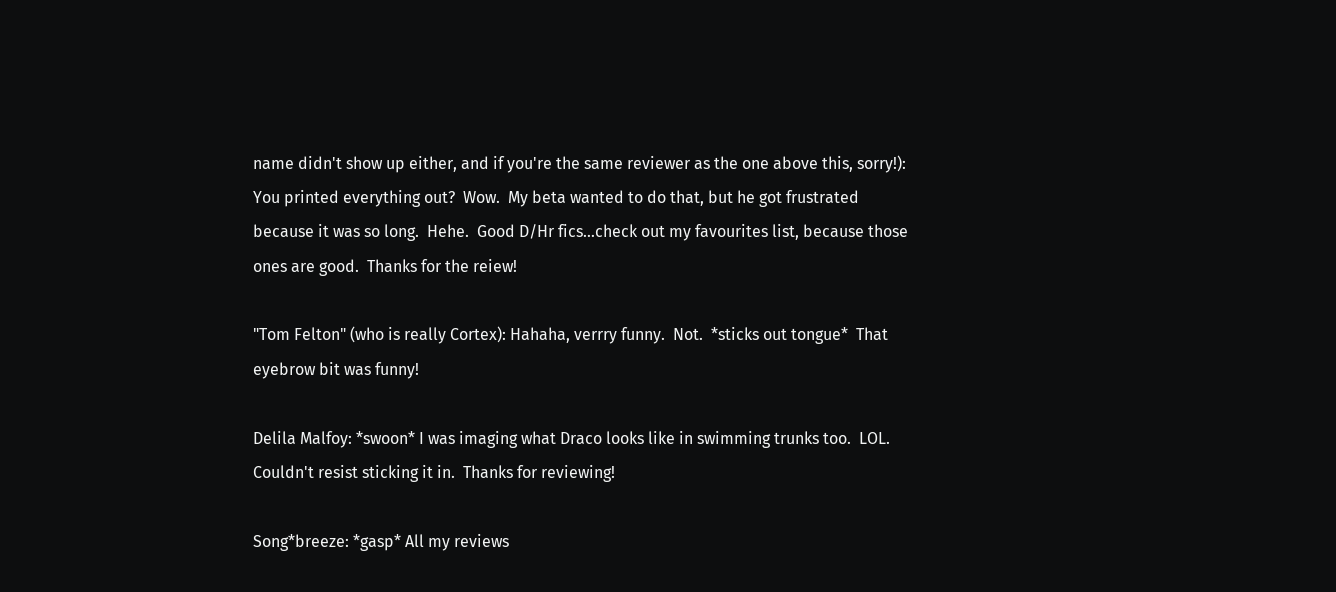name didn't show up either, and if you're the same reviewer as the one above this, sorry!): You printed everything out?  Wow.  My beta wanted to do that, but he got frustrated because it was so long.  Hehe.  Good D/Hr fics…check out my favourites list, because those ones are good.  Thanks for the reiew!

"Tom Felton" (who is really Cortex): Hahaha, verrry funny.  Not.  *sticks out tongue*  That eyebrow bit was funny!

Delila Malfoy: *swoon* I was imaging what Draco looks like in swimming trunks too.  LOL.  Couldn't resist sticking it in.  Thanks for reviewing!

Song*breeze: *gasp* All my reviews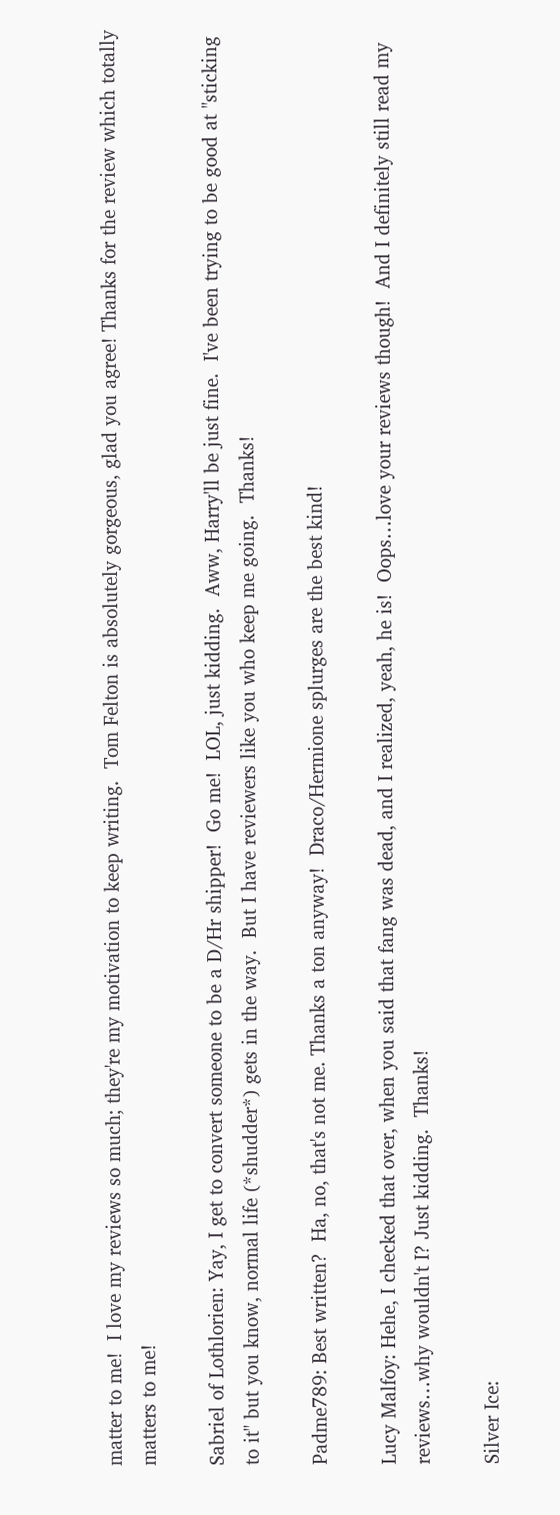matter to me!  I love my reviews so much; they're my motivation to keep writing.  Tom Felton is absolutely gorgeous, glad you agree! Thanks for the review which totally matters to me!

Sabriel of Lothlorien: Yay, I get to convert someone to be a D/Hr shipper!  Go me!  LOL, just kidding.  Aww, Harry'll be just fine.  I've been trying to be good at "sticking to it" but you know, normal life (*shudder*) gets in the way.  But I have reviewers like you who keep me going.  Thanks!

Padme789: Best written?  Ha, no, that's not me. Thanks a ton anyway!  Draco/Hermione splurges are the best kind!

Lucy Malfoy: Hehe, I checked that over, when you said that fang was dead, and I realized, yeah, he is!  Oops…love your reviews though!  And I definitely still read my reviews…why wouldn't I? Just kidding.  Thanks!

Silver Ice: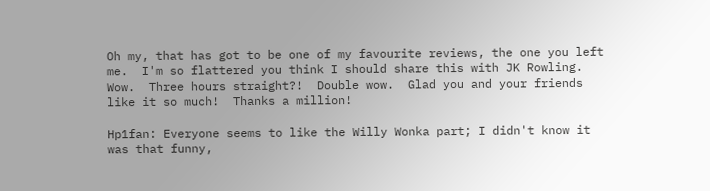Oh my, that has got to be one of my favourite reviews, the one you left me.  I'm so flattered you think I should share this with JK Rowling.  Wow.  Three hours straight?!  Double wow.  Glad you and your friends like it so much!  Thanks a million!

Hp1fan: Everyone seems to like the Willy Wonka part; I didn't know it was that funny,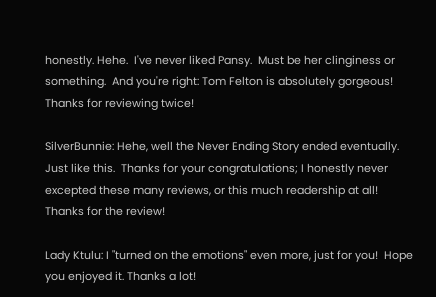honestly. Hehe.  I've never liked Pansy.  Must be her clinginess or something.  And you're right: Tom Felton is absolutely gorgeous!  Thanks for reviewing twice!

SilverBunnie: Hehe, well the Never Ending Story ended eventually.  Just like this.  Thanks for your congratulations; I honestly never excepted these many reviews, or this much readership at all!  Thanks for the review!

Lady Ktulu: I "turned on the emotions" even more, just for you!  Hope you enjoyed it. Thanks a lot!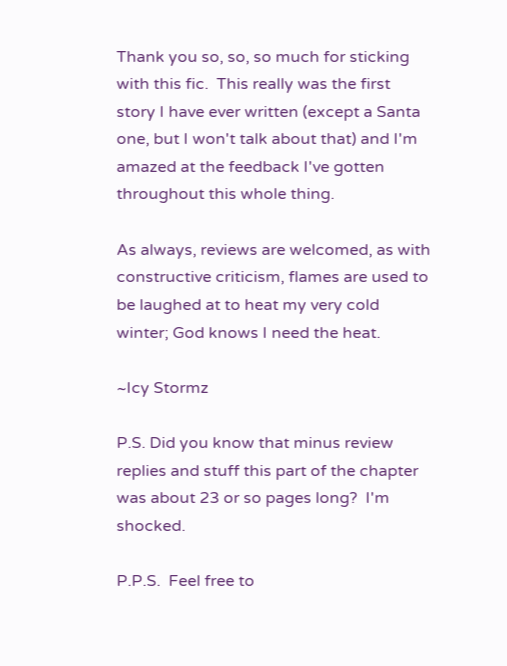Thank you so, so, so much for sticking with this fic.  This really was the first story I have ever written (except a Santa one, but I won't talk about that) and I'm amazed at the feedback I've gotten throughout this whole thing.

As always, reviews are welcomed, as with constructive criticism, flames are used to be laughed at to heat my very cold winter; God knows I need the heat.

~Icy Stormz

P.S. Did you know that minus review replies and stuff this part of the chapter was about 23 or so pages long?  I'm shocked.

P.P.S.  Feel free to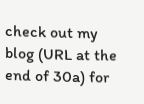check out my blog (URL at the end of 30a) for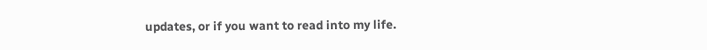updates, or if you want to read into my life.